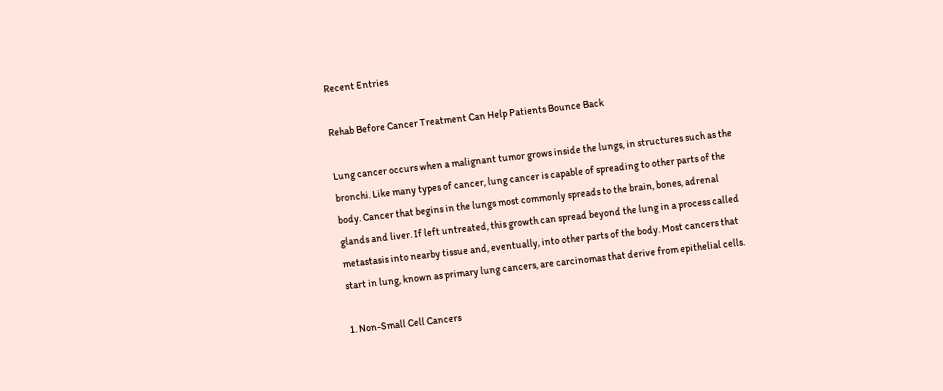Recent Entries

Rehab Before Cancer Treatment Can Help Patients Bounce Back

Lung cancer occurs when a malignant tumor grows inside the lungs, in structures such as the bronchi. Like many types of cancer, lung cancer is capable of spreading to other parts of the body. Cancer that begins in the lungs most commonly spreads to the brain, bones, adrenal glands and liver. If left untreated, this growth can spread beyond the lung in a process called metastasis into nearby tissue and, eventually, into other parts of the body. Most cancers that start in lung, known as primary lung cancers, are carcinomas that derive from epithelial cells.

1. Non-Small Cell Cancers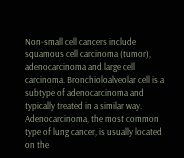Non-small cell cancers include squamous cell carcinoma (tumor), adenocarcinoma and large cell carcinoma. Bronchioloalveolar cell is a subtype of adenocarcinoma and typically treated in a similar way. Adenocarcinoma, the most common type of lung cancer, is usually located on the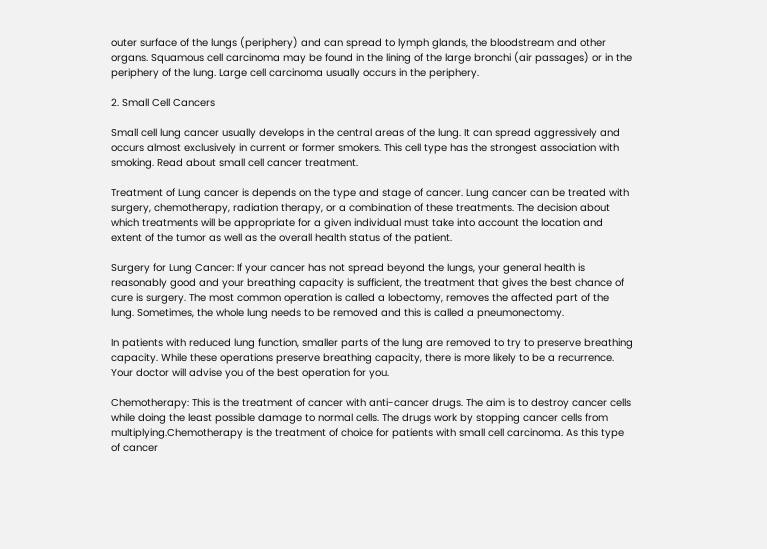outer surface of the lungs (periphery) and can spread to lymph glands, the bloodstream and other organs. Squamous cell carcinoma may be found in the lining of the large bronchi (air passages) or in the periphery of the lung. Large cell carcinoma usually occurs in the periphery.

2. Small Cell Cancers

Small cell lung cancer usually develops in the central areas of the lung. It can spread aggressively and occurs almost exclusively in current or former smokers. This cell type has the strongest association with smoking. Read about small cell cancer treatment.

Treatment of Lung cancer is depends on the type and stage of cancer. Lung cancer can be treated with surgery, chemotherapy, radiation therapy, or a combination of these treatments. The decision about which treatments will be appropriate for a given individual must take into account the location and extent of the tumor as well as the overall health status of the patient.

Surgery for Lung Cancer: If your cancer has not spread beyond the lungs, your general health is reasonably good and your breathing capacity is sufficient, the treatment that gives the best chance of cure is surgery. The most common operation is called a lobectomy, removes the affected part of the lung. Sometimes, the whole lung needs to be removed and this is called a pneumonectomy.

In patients with reduced lung function, smaller parts of the lung are removed to try to preserve breathing capacity. While these operations preserve breathing capacity, there is more likely to be a recurrence. Your doctor will advise you of the best operation for you.

Chemotherapy: This is the treatment of cancer with anti-cancer drugs. The aim is to destroy cancer cells while doing the least possible damage to normal cells. The drugs work by stopping cancer cells from multiplying.Chemotherapy is the treatment of choice for patients with small cell carcinoma. As this type of cancer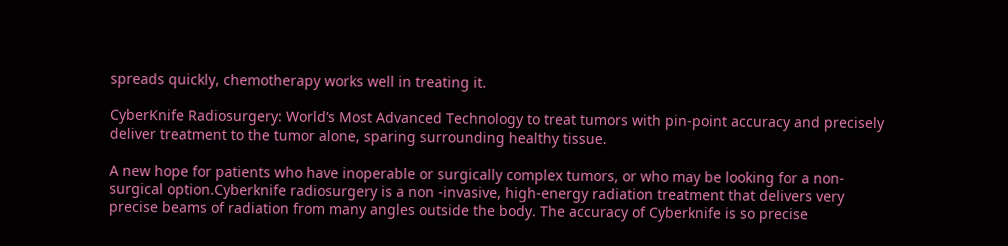spreads quickly, chemotherapy works well in treating it.

CyberKnife Radiosurgery: World’s Most Advanced Technology to treat tumors with pin-point accuracy and precisely deliver treatment to the tumor alone, sparing surrounding healthy tissue.

A new hope for patients who have inoperable or surgically complex tumors, or who may be looking for a non-surgical option.Cyberknife radiosurgery is a non -invasive, high-energy radiation treatment that delivers very precise beams of radiation from many angles outside the body. The accuracy of Cyberknife is so precise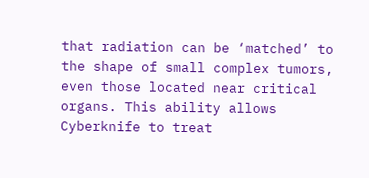that radiation can be ‘matched’ to the shape of small complex tumors, even those located near critical organs. This ability allows Cyberknife to treat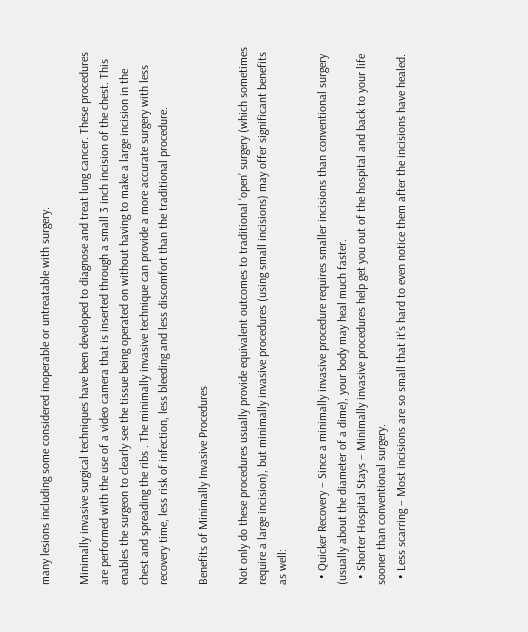many lesions including some considered inoperable or untreatable with surgery.

Minimally invasive surgical techniques have been developed to diagnose and treat lung cancer. These procedures are performed with the use of a video camera that is inserted through a small 3 inch incision of the chest. This enables the surgeon to clearly see the tissue being operated on without having to make a large incision in the chest and spreading the ribs . The minimally invasive technique can provide a more accurate surgery with less recovery time, less risk of infection, less bleeding and less discomfort than the traditional procedure.

Benefits of Minimally Invasive Procedures

Not only do these procedures usually provide equivalent outcomes to traditional ‘open’ surgery (which sometimes require a large incision), but minimally invasive procedures (using small incisions) may offer significant benefits as well:

  • Quicker Recovery – Since a minimally invasive procedure requires smaller incisions than conventional surgery (usually about the diameter of a dime), your body may heal much faster.
  • Shorter Hospital Stays – Minimally invasive procedures help get you out of the hospital and back to your life sooner than conventional surgery.
  • Less scarring – Most incisions are so small that it’s hard to even notice them after the incisions have healed.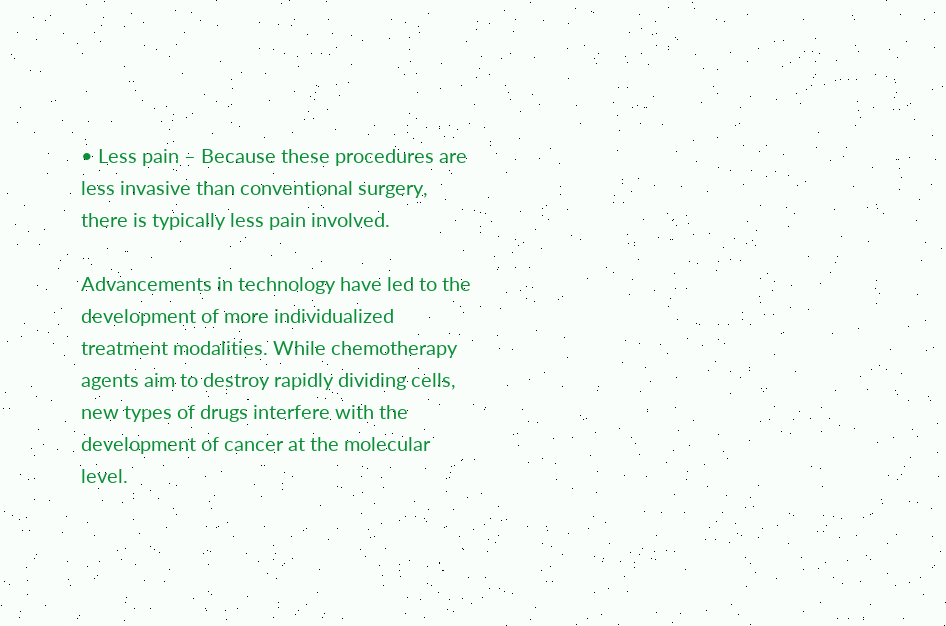• Less pain – Because these procedures are less invasive than conventional surgery, there is typically less pain involved.

Advancements in technology have led to the development of more individualized treatment modalities. While chemotherapy agents aim to destroy rapidly dividing cells, new types of drugs interfere with the development of cancer at the molecular level.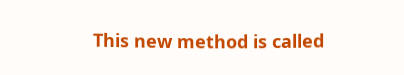This new method is called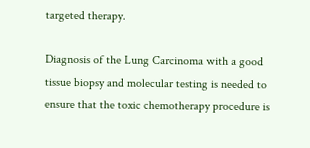targeted therapy.

Diagnosis of the Lung Carcinoma with a good tissue biopsy and molecular testing is needed to ensure that the toxic chemotherapy procedure is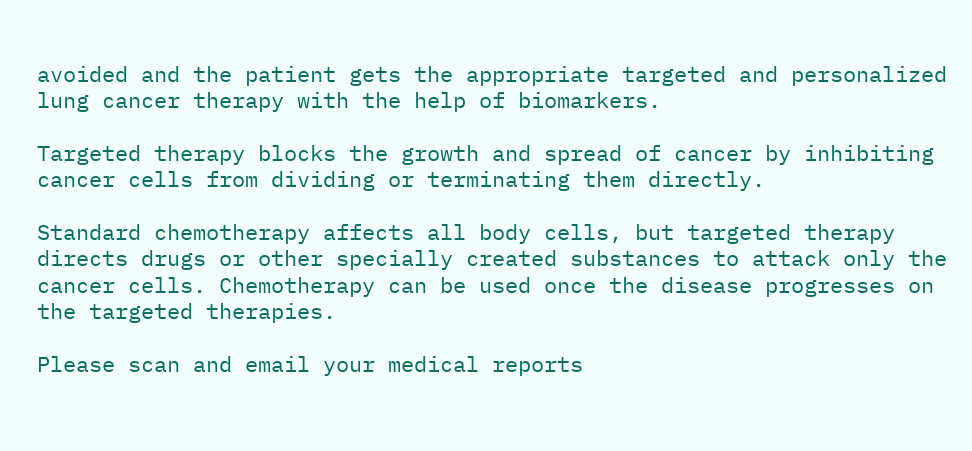avoided and the patient gets the appropriate targeted and personalized lung cancer therapy with the help of biomarkers.

Targeted therapy blocks the growth and spread of cancer by inhibiting cancer cells from dividing or terminating them directly.

Standard chemotherapy affects all body cells, but targeted therapy directs drugs or other specially created substances to attack only the cancer cells. Chemotherapy can be used once the disease progresses on the targeted therapies.

Please scan and email your medical reports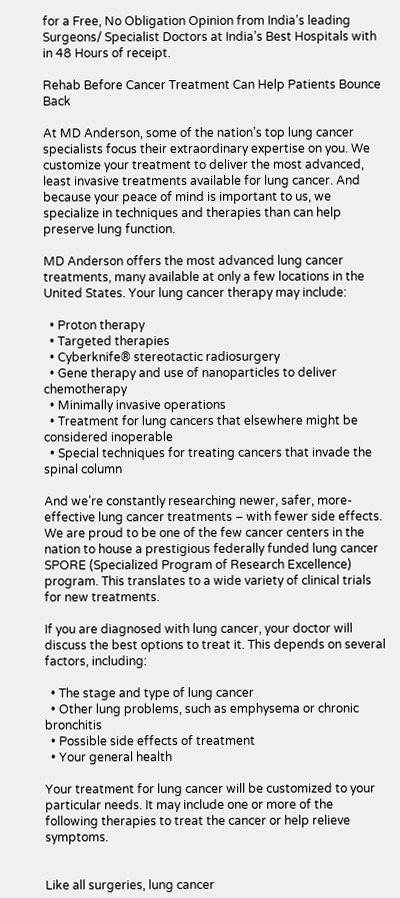for a Free, No Obligation Opinion from India’s leading Surgeons/ Specialist Doctors at India’s Best Hospitals with in 48 Hours of receipt.

Rehab Before Cancer Treatment Can Help Patients Bounce Back

At MD Anderson, some of the nation’s top lung cancer specialists focus their extraordinary expertise on you. We customize your treatment to deliver the most advanced, least invasive treatments available for lung cancer. And because your peace of mind is important to us, we specialize in techniques and therapies than can help preserve lung function.

MD Anderson offers the most advanced lung cancer treatments, many available at only a few locations in the United States. Your lung cancer therapy may include:

  • Proton therapy
  • Targeted therapies
  • Cyberknife® stereotactic radiosurgery
  • Gene therapy and use of nanoparticles to deliver chemotherapy
  • Minimally invasive operations
  • Treatment for lung cancers that elsewhere might be considered inoperable
  • Special techniques for treating cancers that invade the spinal column

And we’re constantly researching newer, safer, more-effective lung cancer treatments – with fewer side effects. We are proud to be one of the few cancer centers in the nation to house a prestigious federally funded lung cancer SPORE (Specialized Program of Research Excellence) program. This translates to a wide variety of clinical trials for new treatments.

If you are diagnosed with lung cancer, your doctor will discuss the best options to treat it. This depends on several factors, including:

  • The stage and type of lung cancer
  • Other lung problems, such as emphysema or chronic bronchitis
  • Possible side effects of treatment
  • Your general health

Your treatment for lung cancer will be customized to your particular needs. It may include one or more of the following therapies to treat the cancer or help relieve symptoms.


Like all surgeries, lung cancer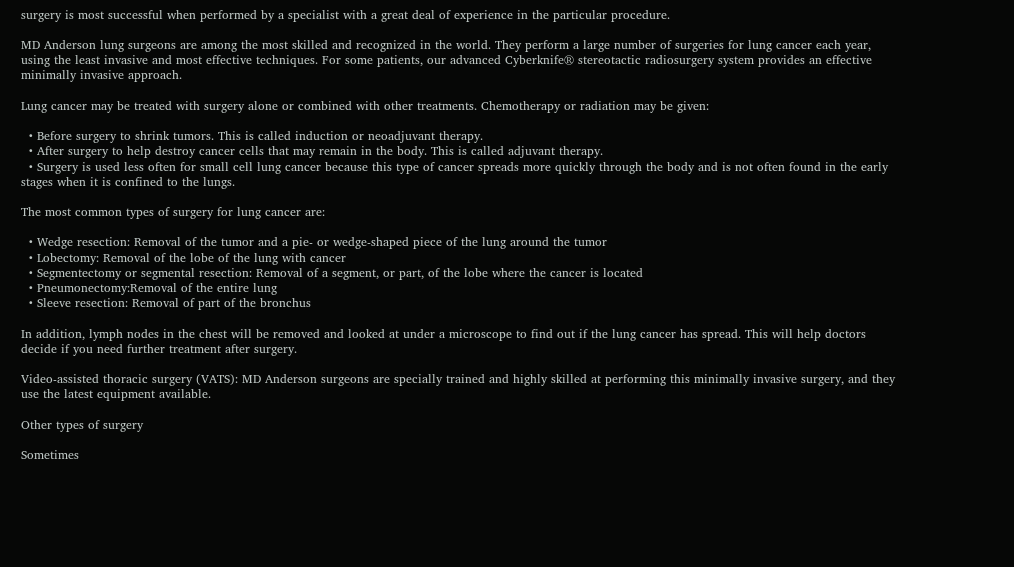surgery is most successful when performed by a specialist with a great deal of experience in the particular procedure.

MD Anderson lung surgeons are among the most skilled and recognized in the world. They perform a large number of surgeries for lung cancer each year, using the least invasive and most effective techniques. For some patients, our advanced Cyberknife® stereotactic radiosurgery system provides an effective minimally invasive approach.

Lung cancer may be treated with surgery alone or combined with other treatments. Chemotherapy or radiation may be given:

  • Before surgery to shrink tumors. This is called induction or neoadjuvant therapy.
  • After surgery to help destroy cancer cells that may remain in the body. This is called adjuvant therapy.
  • Surgery is used less often for small cell lung cancer because this type of cancer spreads more quickly through the body and is not often found in the early stages when it is confined to the lungs.

The most common types of surgery for lung cancer are:

  • Wedge resection: Removal of the tumor and a pie- or wedge-shaped piece of the lung around the tumor
  • Lobectomy: Removal of the lobe of the lung with cancer
  • Segmentectomy or segmental resection: Removal of a segment, or part, of the lobe where the cancer is located
  • Pneumonectomy:Removal of the entire lung
  • Sleeve resection: Removal of part of the bronchus

In addition, lymph nodes in the chest will be removed and looked at under a microscope to find out if the lung cancer has spread. This will help doctors decide if you need further treatment after surgery.

Video-assisted thoracic surgery (VATS): MD Anderson surgeons are specially trained and highly skilled at performing this minimally invasive surgery, and they use the latest equipment available.

Other types of surgery

Sometimes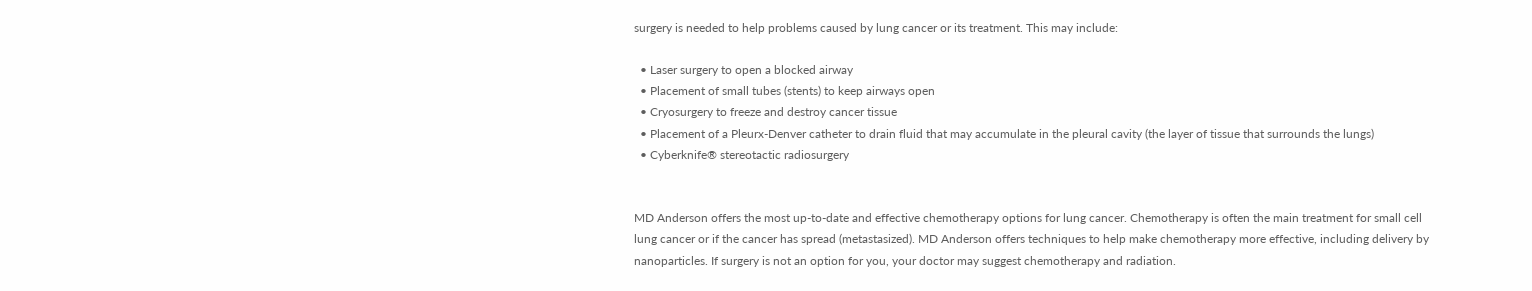surgery is needed to help problems caused by lung cancer or its treatment. This may include:

  • Laser surgery to open a blocked airway
  • Placement of small tubes (stents) to keep airways open
  • Cryosurgery to freeze and destroy cancer tissue
  • Placement of a Pleurx-Denver catheter to drain fluid that may accumulate in the pleural cavity (the layer of tissue that surrounds the lungs)
  • Cyberknife® stereotactic radiosurgery


MD Anderson offers the most up-to-date and effective chemotherapy options for lung cancer. Chemotherapy is often the main treatment for small cell lung cancer or if the cancer has spread (metastasized). MD Anderson offers techniques to help make chemotherapy more effective, including delivery by nanoparticles. If surgery is not an option for you, your doctor may suggest chemotherapy and radiation.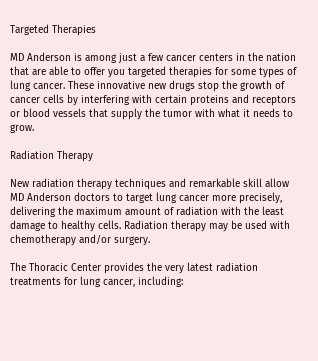Targeted Therapies

MD Anderson is among just a few cancer centers in the nation that are able to offer you targeted therapies for some types of lung cancer. These innovative new drugs stop the growth of cancer cells by interfering with certain proteins and receptors or blood vessels that supply the tumor with what it needs to grow.

Radiation Therapy

New radiation therapy techniques and remarkable skill allow MD Anderson doctors to target lung cancer more precisely, delivering the maximum amount of radiation with the least damage to healthy cells. Radiation therapy may be used with chemotherapy and/or surgery.

The Thoracic Center provides the very latest radiation treatments for lung cancer, including: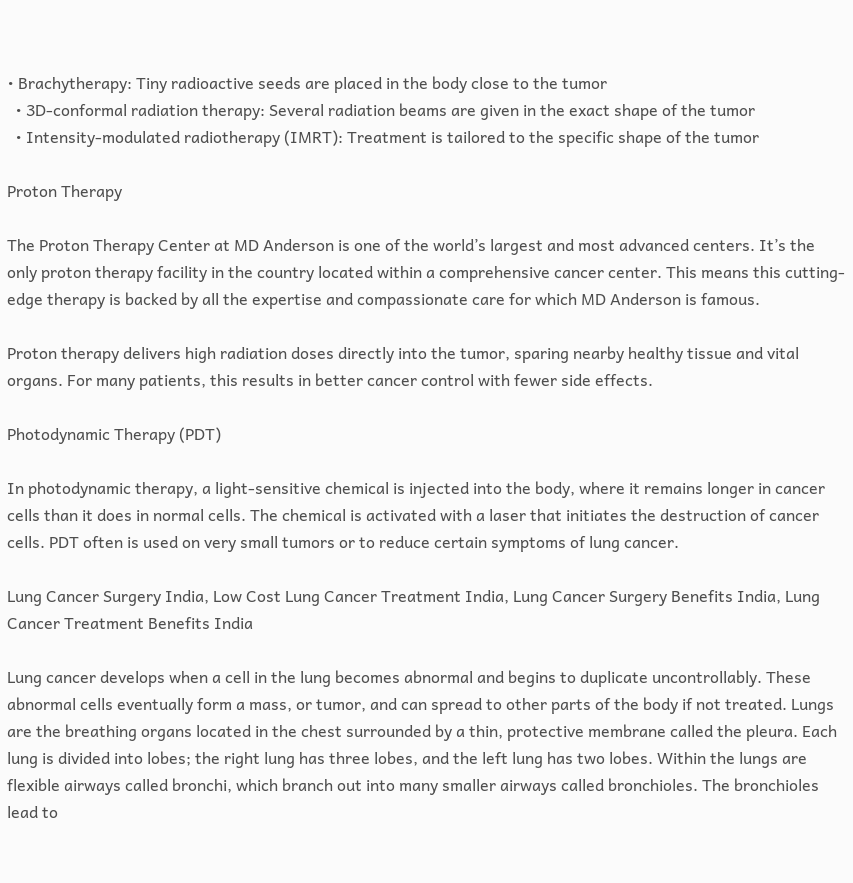• Brachytherapy: Tiny radioactive seeds are placed in the body close to the tumor
  • 3D-conformal radiation therapy: Several radiation beams are given in the exact shape of the tumor
  • Intensity-modulated radiotherapy (IMRT): Treatment is tailored to the specific shape of the tumor

Proton Therapy

The Proton Therapy Center at MD Anderson is one of the world’s largest and most advanced centers. It’s the only proton therapy facility in the country located within a comprehensive cancer center. This means this cutting-edge therapy is backed by all the expertise and compassionate care for which MD Anderson is famous.

Proton therapy delivers high radiation doses directly into the tumor, sparing nearby healthy tissue and vital organs. For many patients, this results in better cancer control with fewer side effects.

Photodynamic Therapy (PDT)

In photodynamic therapy, a light-sensitive chemical is injected into the body, where it remains longer in cancer cells than it does in normal cells. The chemical is activated with a laser that initiates the destruction of cancer cells. PDT often is used on very small tumors or to reduce certain symptoms of lung cancer.

Lung Cancer Surgery India, Low Cost Lung Cancer Treatment India, Lung Cancer Surgery Benefits India, Lung Cancer Treatment Benefits India

Lung cancer develops when a cell in the lung becomes abnormal and begins to duplicate uncontrollably. These abnormal cells eventually form a mass, or tumor, and can spread to other parts of the body if not treated. Lungs are the breathing organs located in the chest surrounded by a thin, protective membrane called the pleura. Each lung is divided into lobes; the right lung has three lobes, and the left lung has two lobes. Within the lungs are flexible airways called bronchi, which branch out into many smaller airways called bronchioles. The bronchioles lead to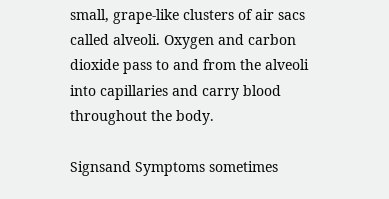small, grape-like clusters of air sacs called alveoli. Oxygen and carbon dioxide pass to and from the alveoli into capillaries and carry blood throughout the body.

Signsand Symptoms sometimes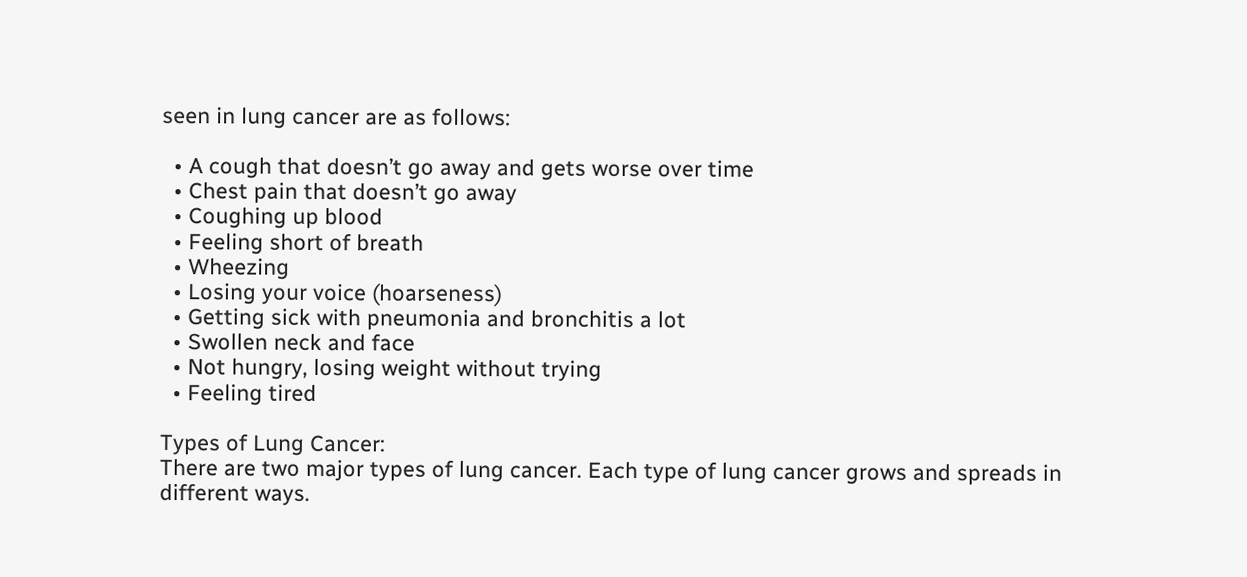seen in lung cancer are as follows:

  • A cough that doesn’t go away and gets worse over time
  • Chest pain that doesn’t go away
  • Coughing up blood
  • Feeling short of breath
  • Wheezing
  • Losing your voice (hoarseness)
  • Getting sick with pneumonia and bronchitis a lot
  • Swollen neck and face
  • Not hungry, losing weight without trying
  • Feeling tired

Types of Lung Cancer:
There are two major types of lung cancer. Each type of lung cancer grows and spreads in different ways.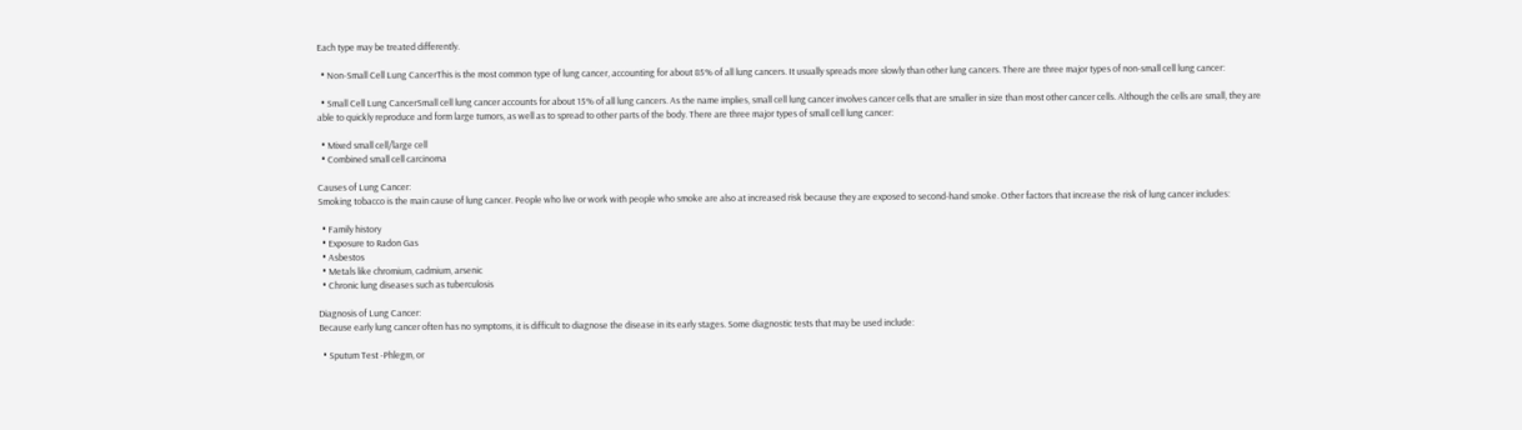Each type may be treated differently.

  • Non-Small Cell Lung CancerThis is the most common type of lung cancer, accounting for about 85% of all lung cancers. It usually spreads more slowly than other lung cancers. There are three major types of non-small cell lung cancer:

  • Small Cell Lung CancerSmall cell lung cancer accounts for about 15% of all lung cancers. As the name implies, small cell lung cancer involves cancer cells that are smaller in size than most other cancer cells. Although the cells are small, they are able to quickly reproduce and form large tumors, as well as to spread to other parts of the body. There are three major types of small cell lung cancer:

  • Mixed small cell/large cell
  • Combined small cell carcinoma

Causes of Lung Cancer:
Smoking tobacco is the main cause of lung cancer. People who live or work with people who smoke are also at increased risk because they are exposed to second-hand smoke. Other factors that increase the risk of lung cancer includes:

  • Family history
  • Exposure to Radon Gas
  • Asbestos
  • Metals like chromium, cadmium, arsenic
  • Chronic lung diseases such as tuberculosis

Diagnosis of Lung Cancer:
Because early lung cancer often has no symptoms, it is difficult to diagnose the disease in its early stages. Some diagnostic tests that may be used include:

  • Sputum Test -Phlegm, or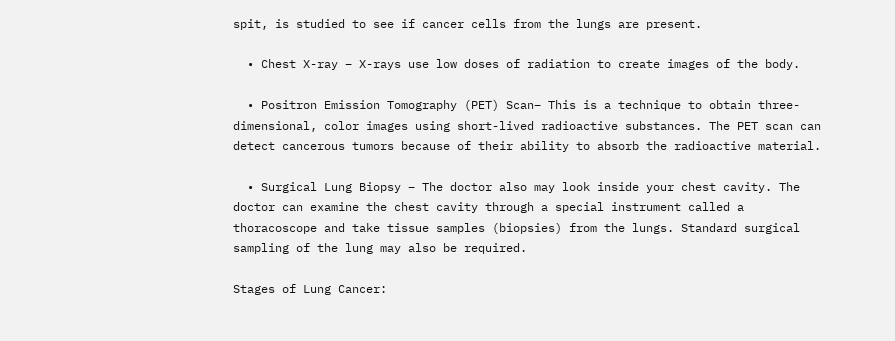spit, is studied to see if cancer cells from the lungs are present.

  • Chest X-ray – X-rays use low doses of radiation to create images of the body.

  • Positron Emission Tomography (PET) Scan– This is a technique to obtain three-dimensional, color images using short-lived radioactive substances. The PET scan can detect cancerous tumors because of their ability to absorb the radioactive material.

  • Surgical Lung Biopsy – The doctor also may look inside your chest cavity. The doctor can examine the chest cavity through a special instrument called a thoracoscope and take tissue samples (biopsies) from the lungs. Standard surgical sampling of the lung may also be required.

Stages of Lung Cancer: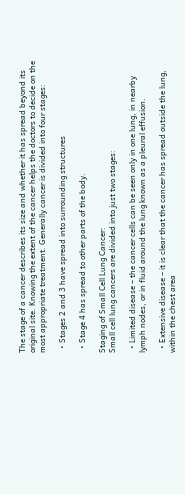The stage of a cancer describes its size and whether it has spread beyond its original site. Knowing the extent of the cancer helps the doctors to decide on the most appropriate treatment. Generally cancer is divided into four stages:

  • Stages 2 and 3 have spread into surrounding structures

  • Stage 4 has spread to other parts of the body.

Staging of Small Cell Lung Cancer:
Small cell lung cancers are divided into just two stages:

  • Limited disease – the cancer cells can be seen only in one lung, in nearby lymph nodes, or in fluid around the lung known as a pleural effusion.

  • Extensive disease – it is clear that the cancer has spread outside the lung, within the chest area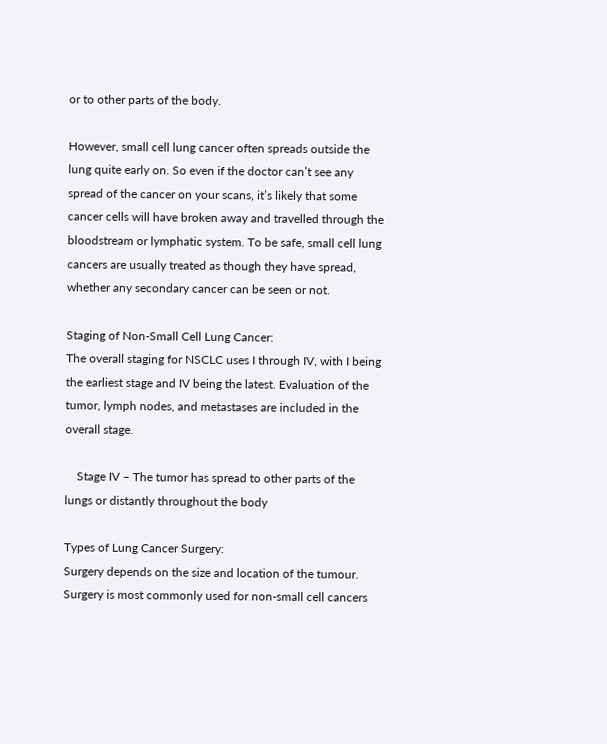or to other parts of the body.

However, small cell lung cancer often spreads outside the lung quite early on. So even if the doctor can’t see any spread of the cancer on your scans, it’s likely that some cancer cells will have broken away and travelled through the bloodstream or lymphatic system. To be safe, small cell lung cancers are usually treated as though they have spread, whether any secondary cancer can be seen or not.

Staging of Non-Small Cell Lung Cancer:
The overall staging for NSCLC uses I through IV, with I being the earliest stage and IV being the latest. Evaluation of the tumor, lymph nodes, and metastases are included in the overall stage.

    Stage IV – The tumor has spread to other parts of the lungs or distantly throughout the body

Types of Lung Cancer Surgery:
Surgery depends on the size and location of the tumour. Surgery is most commonly used for non-small cell cancers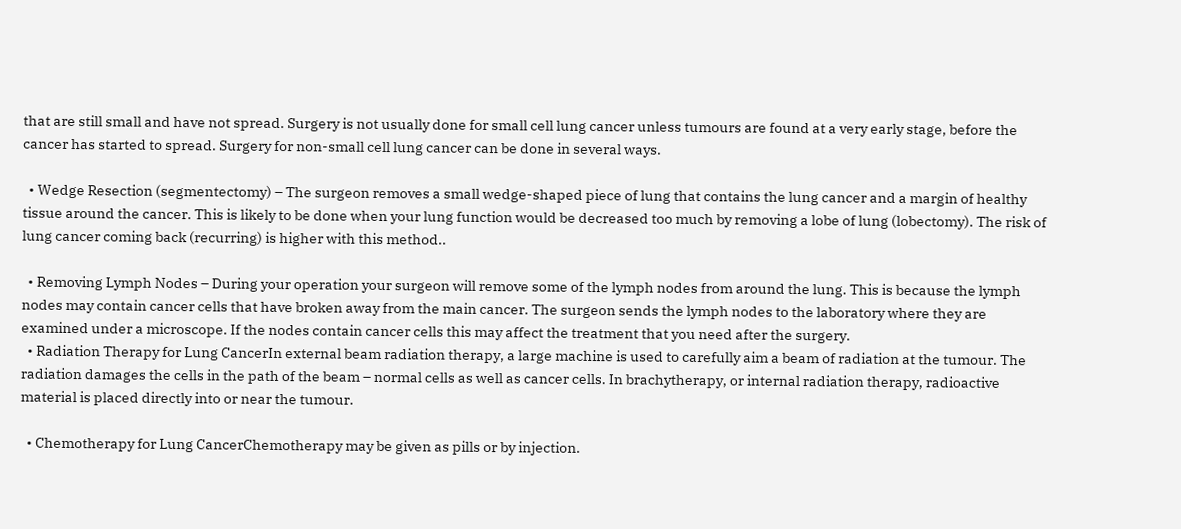that are still small and have not spread. Surgery is not usually done for small cell lung cancer unless tumours are found at a very early stage, before the cancer has started to spread. Surgery for non-small cell lung cancer can be done in several ways.

  • Wedge Resection (segmentectomy) – The surgeon removes a small wedge-shaped piece of lung that contains the lung cancer and a margin of healthy tissue around the cancer. This is likely to be done when your lung function would be decreased too much by removing a lobe of lung (lobectomy). The risk of lung cancer coming back (recurring) is higher with this method..

  • Removing Lymph Nodes – During your operation your surgeon will remove some of the lymph nodes from around the lung. This is because the lymph nodes may contain cancer cells that have broken away from the main cancer. The surgeon sends the lymph nodes to the laboratory where they are examined under a microscope. If the nodes contain cancer cells this may affect the treatment that you need after the surgery.
  • Radiation Therapy for Lung CancerIn external beam radiation therapy, a large machine is used to carefully aim a beam of radiation at the tumour. The radiation damages the cells in the path of the beam – normal cells as well as cancer cells. In brachytherapy, or internal radiation therapy, radioactive material is placed directly into or near the tumour.

  • Chemotherapy for Lung CancerChemotherapy may be given as pills or by injection.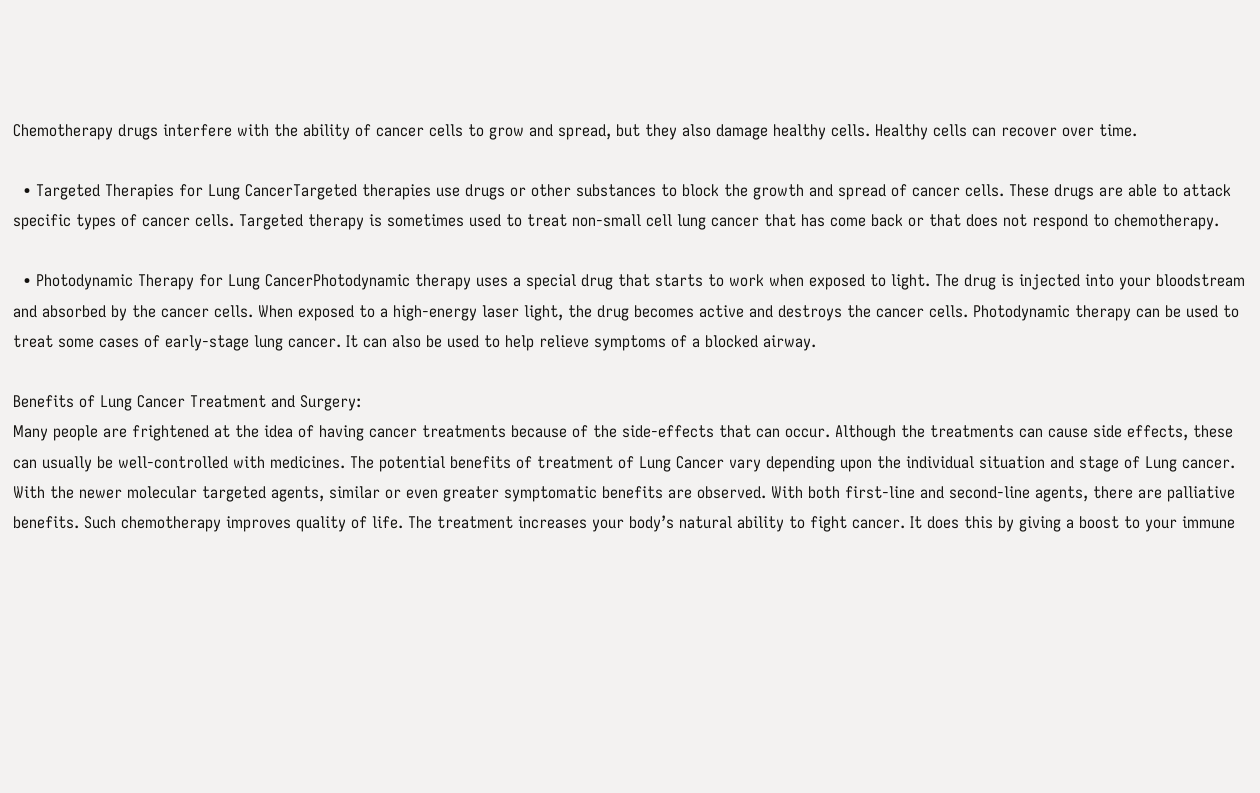Chemotherapy drugs interfere with the ability of cancer cells to grow and spread, but they also damage healthy cells. Healthy cells can recover over time.

  • Targeted Therapies for Lung CancerTargeted therapies use drugs or other substances to block the growth and spread of cancer cells. These drugs are able to attack specific types of cancer cells. Targeted therapy is sometimes used to treat non-small cell lung cancer that has come back or that does not respond to chemotherapy.

  • Photodynamic Therapy for Lung CancerPhotodynamic therapy uses a special drug that starts to work when exposed to light. The drug is injected into your bloodstream and absorbed by the cancer cells. When exposed to a high-energy laser light, the drug becomes active and destroys the cancer cells. Photodynamic therapy can be used to treat some cases of early-stage lung cancer. It can also be used to help relieve symptoms of a blocked airway.

Benefits of Lung Cancer Treatment and Surgery:
Many people are frightened at the idea of having cancer treatments because of the side-effects that can occur. Although the treatments can cause side effects, these can usually be well-controlled with medicines. The potential benefits of treatment of Lung Cancer vary depending upon the individual situation and stage of Lung cancer. With the newer molecular targeted agents, similar or even greater symptomatic benefits are observed. With both first-line and second-line agents, there are palliative benefits. Such chemotherapy improves quality of life. The treatment increases your body’s natural ability to fight cancer. It does this by giving a boost to your immune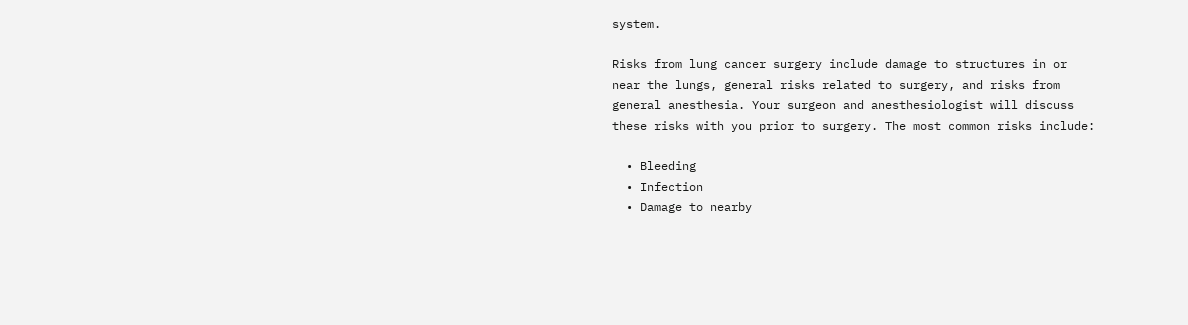system.

Risks from lung cancer surgery include damage to structures in or near the lungs, general risks related to surgery, and risks from general anesthesia. Your surgeon and anesthesiologist will discuss these risks with you prior to surgery. The most common risks include:

  • Bleeding
  • Infection
  • Damage to nearby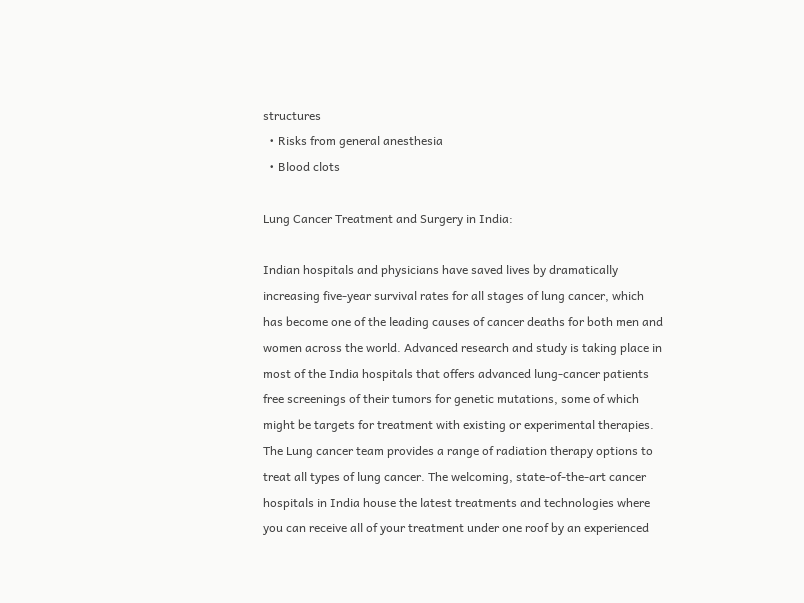structures
  • Risks from general anesthesia
  • Blood clots

Lung Cancer Treatment and Surgery in India:

Indian hospitals and physicians have saved lives by dramatically increasing five-year survival rates for all stages of lung cancer, which has become one of the leading causes of cancer deaths for both men and women across the world. Advanced research and study is taking place in most of the India hospitals that offers advanced lung-cancer patients free screenings of their tumors for genetic mutations, some of which might be targets for treatment with existing or experimental therapies. The Lung cancer team provides a range of radiation therapy options to treat all types of lung cancer. The welcoming, state-of-the-art cancer hospitals in India house the latest treatments and technologies where you can receive all of your treatment under one roof by an experienced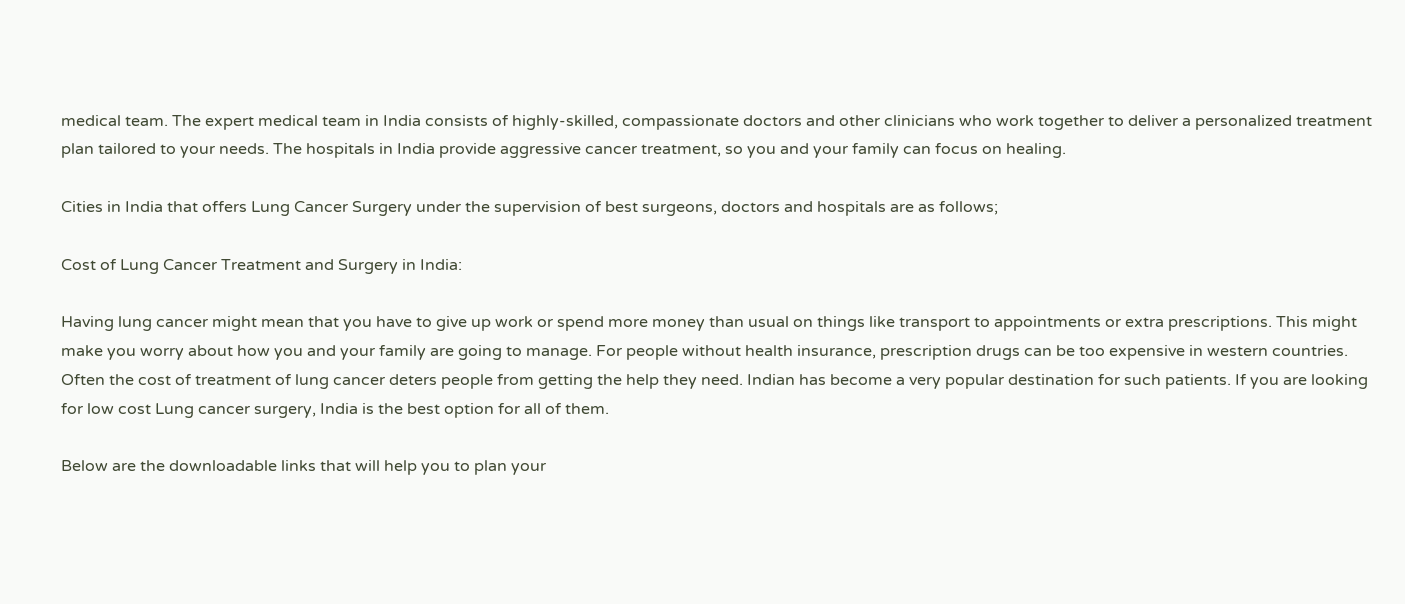medical team. The expert medical team in India consists of highly-skilled, compassionate doctors and other clinicians who work together to deliver a personalized treatment plan tailored to your needs. The hospitals in India provide aggressive cancer treatment, so you and your family can focus on healing.

Cities in India that offers Lung Cancer Surgery under the supervision of best surgeons, doctors and hospitals are as follows;

Cost of Lung Cancer Treatment and Surgery in India:

Having lung cancer might mean that you have to give up work or spend more money than usual on things like transport to appointments or extra prescriptions. This might make you worry about how you and your family are going to manage. For people without health insurance, prescription drugs can be too expensive in western countries. Often the cost of treatment of lung cancer deters people from getting the help they need. Indian has become a very popular destination for such patients. If you are looking for low cost Lung cancer surgery, India is the best option for all of them.

Below are the downloadable links that will help you to plan your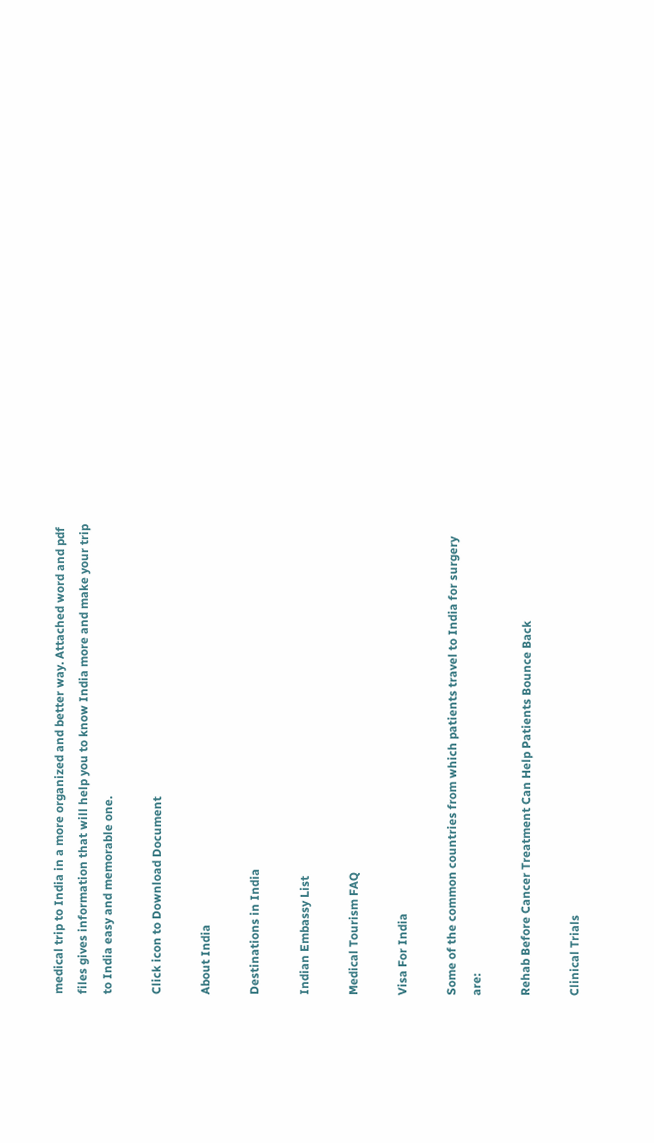medical trip to India in a more organized and better way. Attached word and pdf files gives information that will help you to know India more and make your trip to India easy and memorable one.

Click icon to Download Document

About India

Destinations in India

Indian Embassy List

Medical Tourism FAQ

Visa For India

Some of the common countries from which patients travel to India for surgery are:

Rehab Before Cancer Treatment Can Help Patients Bounce Back

Clinical Trials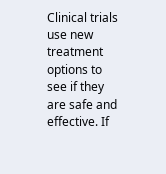Clinical trials use new treatment options to see if they are safe and effective. If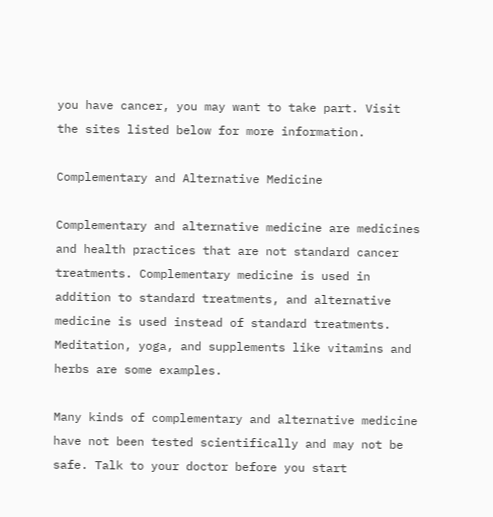you have cancer, you may want to take part. Visit the sites listed below for more information.

Complementary and Alternative Medicine

Complementary and alternative medicine are medicines and health practices that are not standard cancer treatments. Complementary medicine is used in addition to standard treatments, and alternative medicine is used instead of standard treatments. Meditation, yoga, and supplements like vitamins and herbs are some examples.

Many kinds of complementary and alternative medicine have not been tested scientifically and may not be safe. Talk to your doctor before you start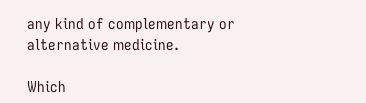any kind of complementary or alternative medicine.

Which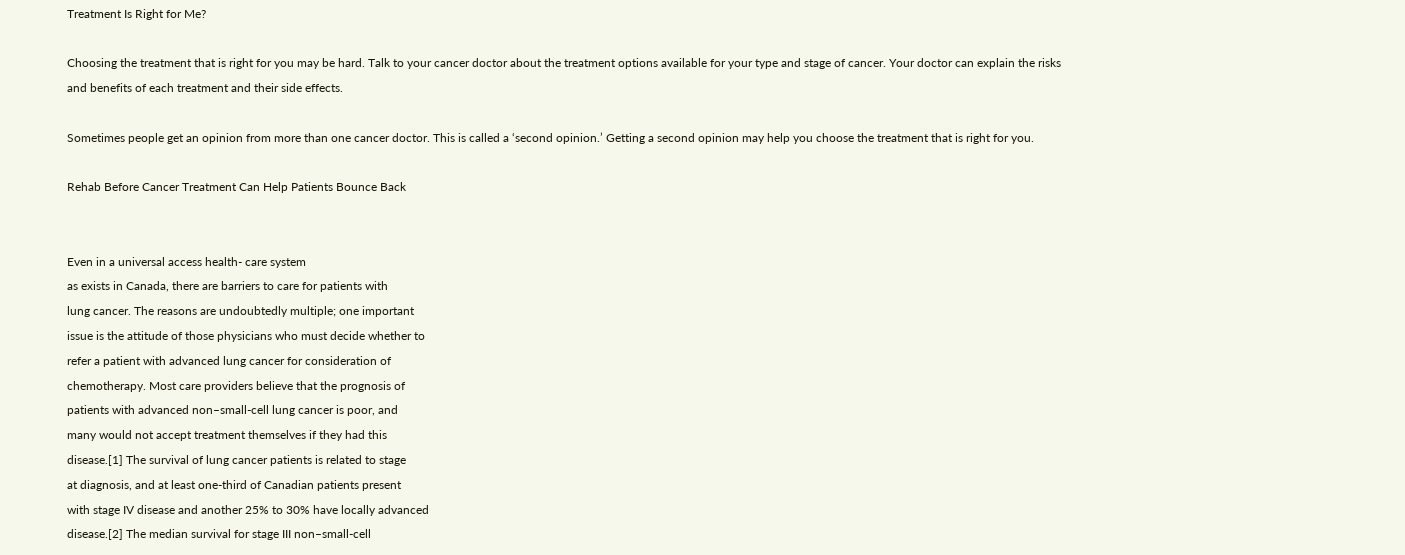Treatment Is Right for Me?

Choosing the treatment that is right for you may be hard. Talk to your cancer doctor about the treatment options available for your type and stage of cancer. Your doctor can explain the risks and benefits of each treatment and their side effects.

Sometimes people get an opinion from more than one cancer doctor. This is called a ‘second opinion.’ Getting a second opinion may help you choose the treatment that is right for you.

Rehab Before Cancer Treatment Can Help Patients Bounce Back


Even in a universal access health- care system
as exists in Canada, there are barriers to care for patients with
lung cancer. The reasons are undoubtedly multiple; one important
issue is the attitude of those physicians who must decide whether to
refer a patient with advanced lung cancer for consideration of
chemotherapy. Most care providers believe that the prognosis of
patients with advanced non–small-cell lung cancer is poor, and
many would not accept treatment themselves if they had this
disease.[1] The survival of lung cancer patients is related to stage
at diagnosis, and at least one-third of Canadian patients present
with stage IV disease and another 25% to 30% have locally advanced
disease.[2] The median survival for stage III non–small-cell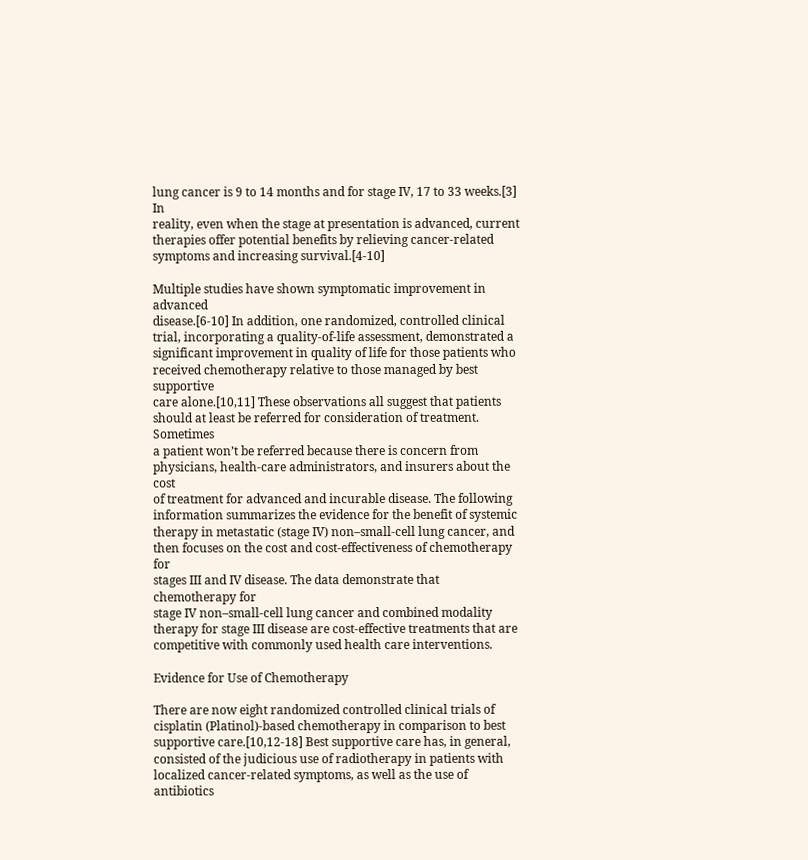lung cancer is 9 to 14 months and for stage IV, 17 to 33 weeks.[3] In
reality, even when the stage at presentation is advanced, current
therapies offer potential benefits by relieving cancer-related
symptoms and increasing survival.[4-10]

Multiple studies have shown symptomatic improvement in advanced
disease.[6-10] In addition, one randomized, controlled clinical
trial, incorporating a quality-of-life assessment, demonstrated a
significant improvement in quality of life for those patients who
received chemotherapy relative to those managed by best supportive
care alone.[10,11] These observations all suggest that patients
should at least be referred for consideration of treatment. Sometimes
a patient won’t be referred because there is concern from
physicians, health-care administrators, and insurers about the cost
of treatment for advanced and incurable disease. The following
information summarizes the evidence for the benefit of systemic
therapy in metastatic (stage IV) non–small-cell lung cancer, and
then focuses on the cost and cost-effectiveness of chemotherapy for
stages III and IV disease. The data demonstrate that chemotherapy for
stage IV non–small-cell lung cancer and combined modality
therapy for stage III disease are cost-effective treatments that are
competitive with commonly used health care interventions.

Evidence for Use of Chemotherapy

There are now eight randomized controlled clinical trials of
cisplatin (Platinol)-based chemotherapy in comparison to best
supportive care.[10,12-18] Best supportive care has, in general,
consisted of the judicious use of radiotherapy in patients with
localized cancer-related symptoms, as well as the use of antibiotics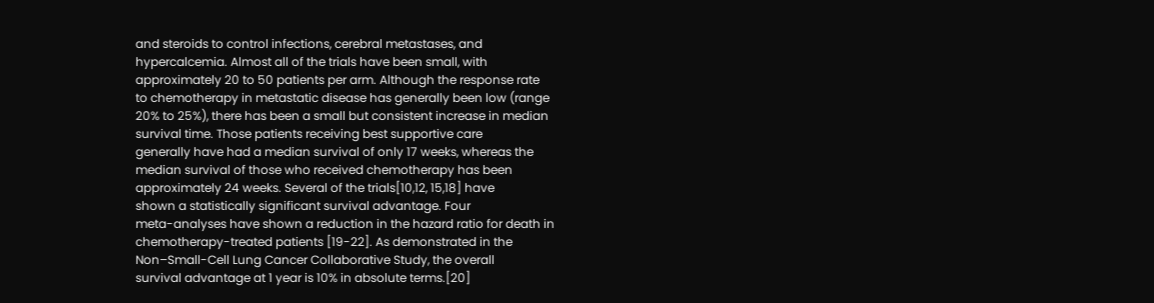and steroids to control infections, cerebral metastases, and
hypercalcemia. Almost all of the trials have been small, with
approximately 20 to 50 patients per arm. Although the response rate
to chemotherapy in metastatic disease has generally been low (range
20% to 25%), there has been a small but consistent increase in median
survival time. Those patients receiving best supportive care
generally have had a median survival of only 17 weeks, whereas the
median survival of those who received chemotherapy has been
approximately 24 weeks. Several of the trials[10,12, 15,18] have
shown a statistically significant survival advantage. Four
meta-analyses have shown a reduction in the hazard ratio for death in
chemotherapy-treated patients [19-22]. As demonstrated in the
Non–Small-Cell Lung Cancer Collaborative Study, the overall
survival advantage at 1 year is 10% in absolute terms.[20]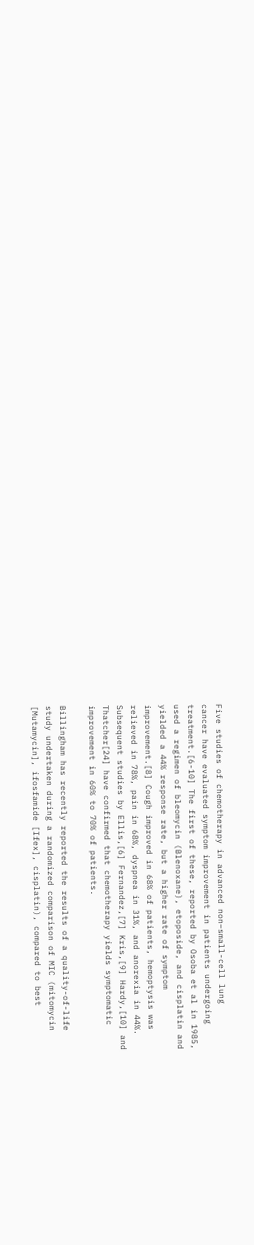Five studies of chemotherapy in advanced non–small-cell lung
cancer have evaluated symptom improvement in patients undergoing
treatment.[6-10] The first of these, reported by Osoba et al in 1985,
used a regimen of bleomycin (Blenoxane), etoposide, and cisplatin and
yielded a 44% response rate, but a higher rate of symptom
improvement.[8] Cough improved in 68% of patients, hemoptysis was
relieved in 78%, pain in 68%, dyspnea in 31%, and anorexia in 44%.
Subsequent studies by Ellis,[6] Fernandez,[7] Kris,[9] Hardy,[10] and
Thatcher[24] have confirmed that chemotherapy yields symptomatic
improvement in 60% to 70% of patients.

Billingham has recently reported the results of a quality-of-life
study undertaken during a randomized comparison of MIC (mitomycin
[Mutamycin], ifosfamide [Ifex], cisplatin), compared to best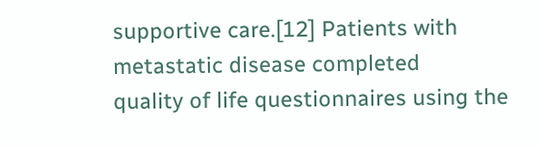supportive care.[12] Patients with metastatic disease completed
quality of life questionnaires using the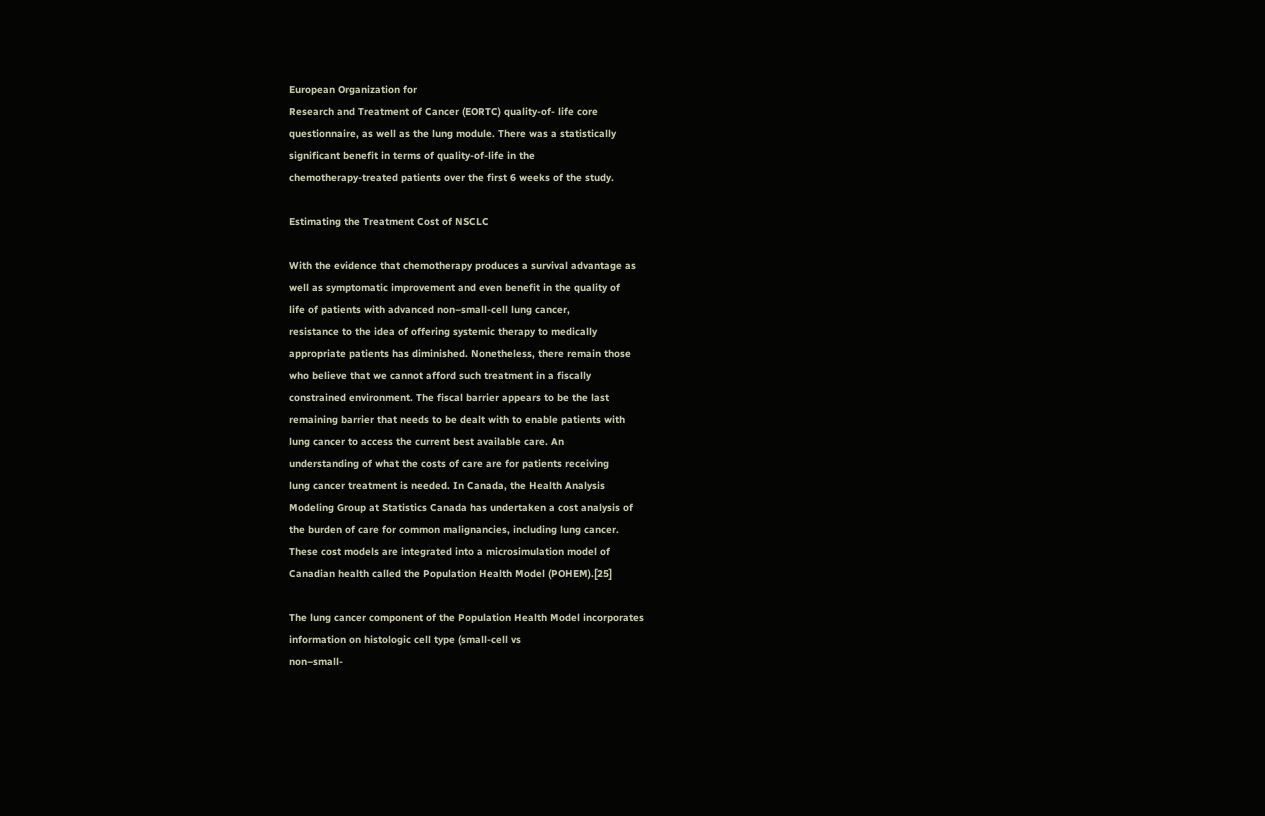European Organization for
Research and Treatment of Cancer (EORTC) quality-of- life core
questionnaire, as well as the lung module. There was a statistically
significant benefit in terms of quality-of-life in the
chemotherapy-treated patients over the first 6 weeks of the study.

Estimating the Treatment Cost of NSCLC

With the evidence that chemotherapy produces a survival advantage as
well as symptomatic improvement and even benefit in the quality of
life of patients with advanced non–small-cell lung cancer,
resistance to the idea of offering systemic therapy to medically
appropriate patients has diminished. Nonetheless, there remain those
who believe that we cannot afford such treatment in a fiscally
constrained environment. The fiscal barrier appears to be the last
remaining barrier that needs to be dealt with to enable patients with
lung cancer to access the current best available care. An
understanding of what the costs of care are for patients receiving
lung cancer treatment is needed. In Canada, the Health Analysis
Modeling Group at Statistics Canada has undertaken a cost analysis of
the burden of care for common malignancies, including lung cancer.
These cost models are integrated into a microsimulation model of
Canadian health called the Population Health Model (POHEM).[25]

The lung cancer component of the Population Health Model incorporates
information on histologic cell type (small-cell vs
non–small-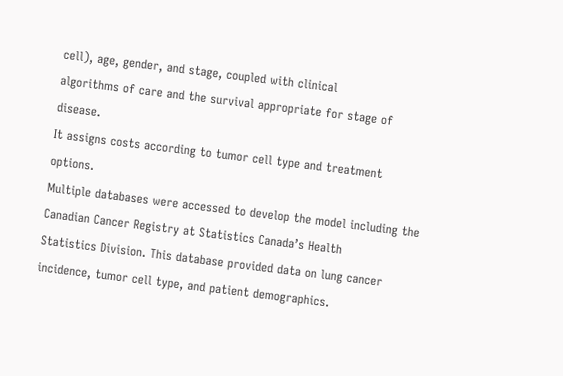cell), age, gender, and stage, coupled with clinical
algorithms of care and the survival appropriate for stage of disease.
It assigns costs according to tumor cell type and treatment options.
Multiple databases were accessed to develop the model including the
Canadian Cancer Registry at Statistics Canada’s Health
Statistics Division. This database provided data on lung cancer
incidence, tumor cell type, and patient demographics.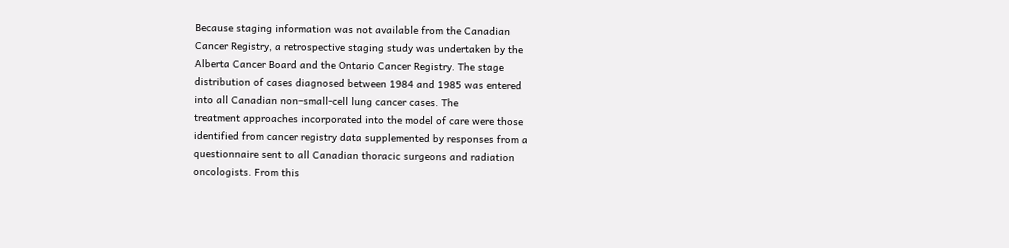Because staging information was not available from the Canadian
Cancer Registry, a retrospective staging study was undertaken by the
Alberta Cancer Board and the Ontario Cancer Registry. The stage
distribution of cases diagnosed between 1984 and 1985 was entered
into all Canadian non–small-cell lung cancer cases. The
treatment approaches incorporated into the model of care were those
identified from cancer registry data supplemented by responses from a
questionnaire sent to all Canadian thoracic surgeons and radiation
oncologists. From this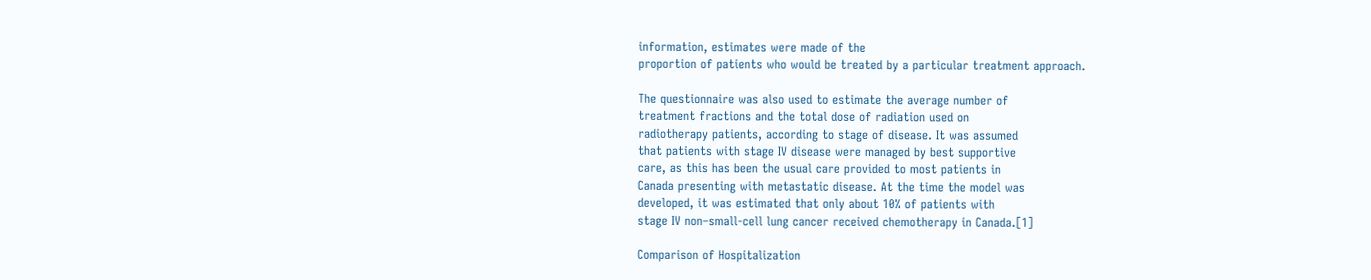information, estimates were made of the
proportion of patients who would be treated by a particular treatment approach.

The questionnaire was also used to estimate the average number of
treatment fractions and the total dose of radiation used on
radiotherapy patients, according to stage of disease. It was assumed
that patients with stage IV disease were managed by best supportive
care, as this has been the usual care provided to most patients in
Canada presenting with metastatic disease. At the time the model was
developed, it was estimated that only about 10% of patients with
stage IV non–small-cell lung cancer received chemotherapy in Canada.[1]

Comparison of Hospitalization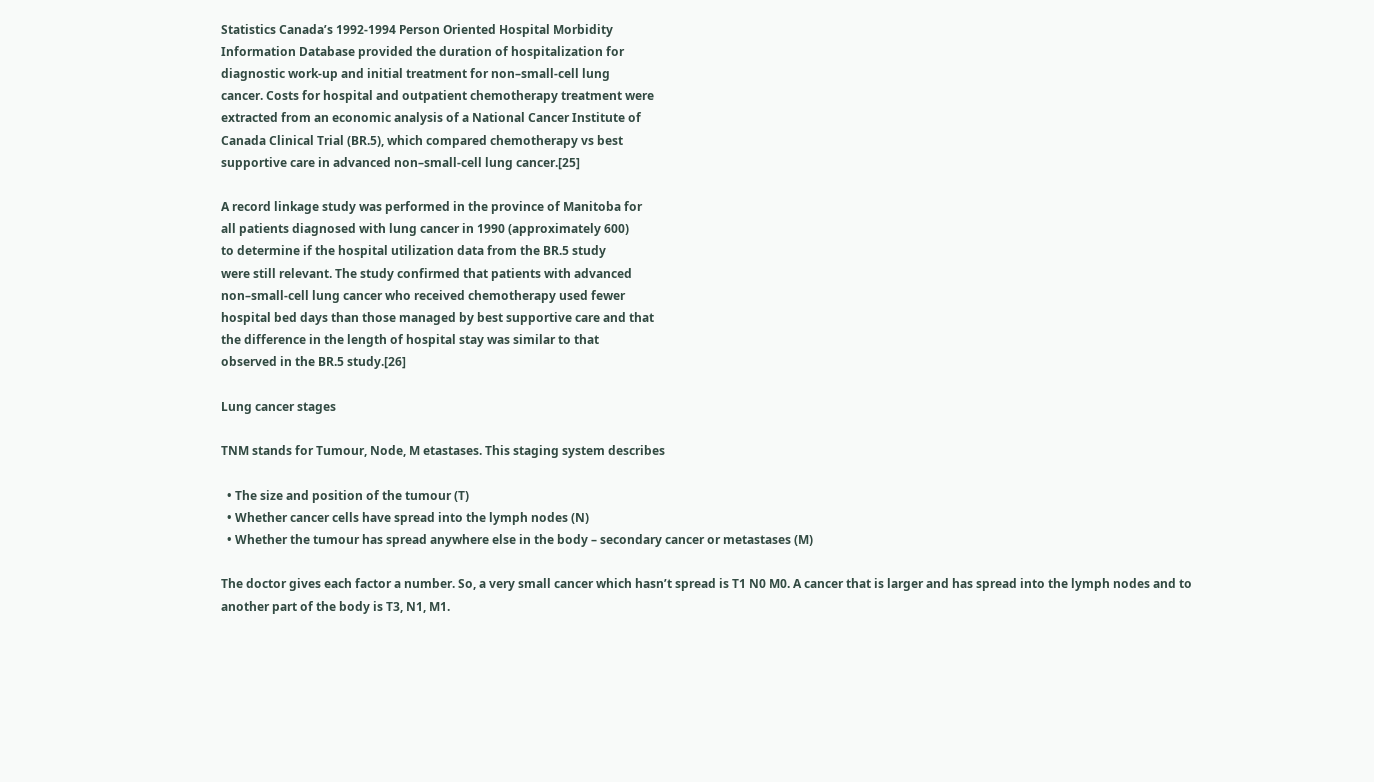Statistics Canada’s 1992-1994 Person Oriented Hospital Morbidity
Information Database provided the duration of hospitalization for
diagnostic work-up and initial treatment for non–small-cell lung
cancer. Costs for hospital and outpatient chemotherapy treatment were
extracted from an economic analysis of a National Cancer Institute of
Canada Clinical Trial (BR.5), which compared chemotherapy vs best
supportive care in advanced non–small-cell lung cancer.[25]

A record linkage study was performed in the province of Manitoba for
all patients diagnosed with lung cancer in 1990 (approximately 600)
to determine if the hospital utilization data from the BR.5 study
were still relevant. The study confirmed that patients with advanced
non–small-cell lung cancer who received chemotherapy used fewer
hospital bed days than those managed by best supportive care and that
the difference in the length of hospital stay was similar to that
observed in the BR.5 study.[26]

Lung cancer stages

TNM stands for Tumour, Node, M etastases. This staging system describes

  • The size and position of the tumour (T)
  • Whether cancer cells have spread into the lymph nodes (N)
  • Whether the tumour has spread anywhere else in the body – secondary cancer or metastases (M)

The doctor gives each factor a number. So, a very small cancer which hasn’t spread is T1 N0 M0. A cancer that is larger and has spread into the lymph nodes and to another part of the body is T3, N1, M1.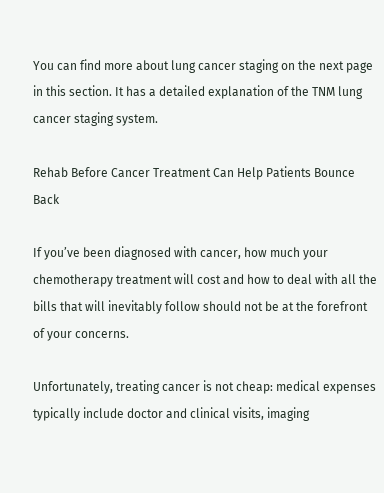You can find more about lung cancer staging on the next page in this section. It has a detailed explanation of the TNM lung cancer staging system.

Rehab Before Cancer Treatment Can Help Patients Bounce Back

If you’ve been diagnosed with cancer, how much your chemotherapy treatment will cost and how to deal with all the bills that will inevitably follow should not be at the forefront of your concerns.

Unfortunately, treating cancer is not cheap: medical expenses typically include doctor and clinical visits, imaging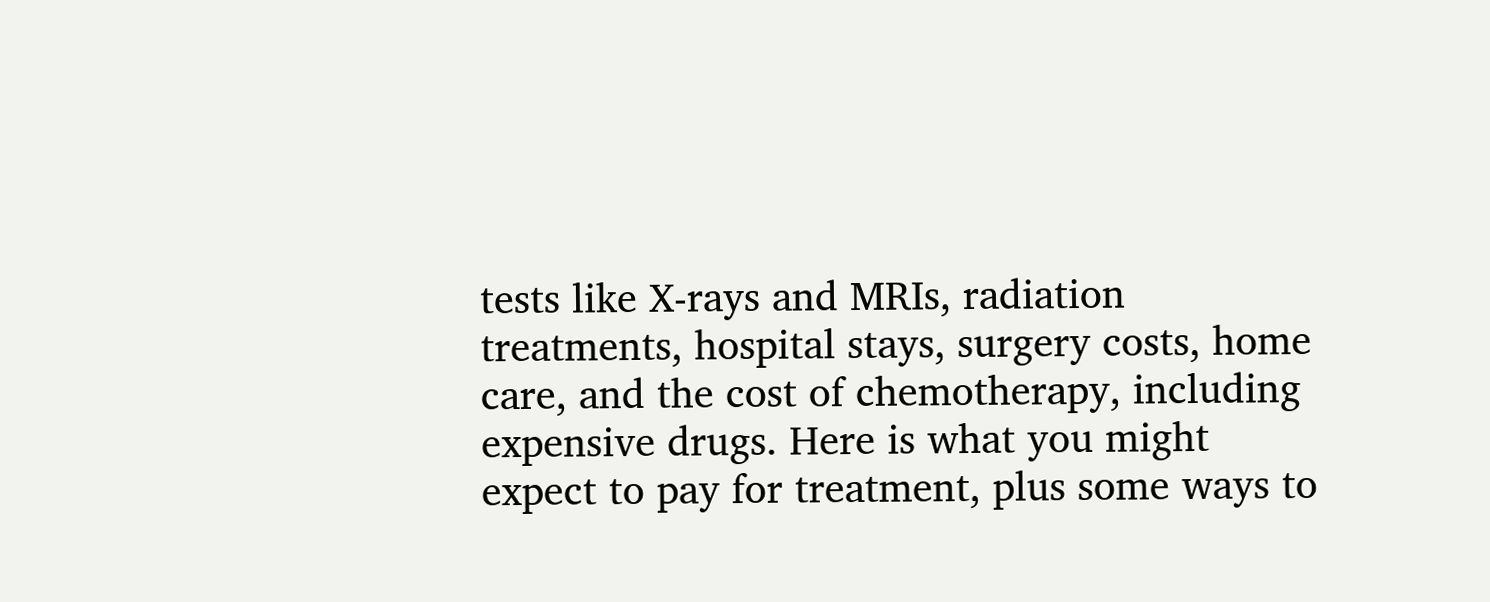tests like X-rays and MRIs, radiation treatments, hospital stays, surgery costs, home care, and the cost of chemotherapy, including expensive drugs. Here is what you might expect to pay for treatment, plus some ways to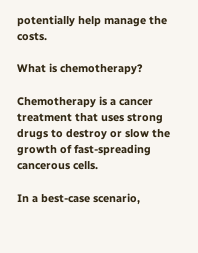potentially help manage the costs.

What is chemotherapy?

Chemotherapy is a cancer treatment that uses strong drugs to destroy or slow the growth of fast-spreading cancerous cells.

In a best-case scenario,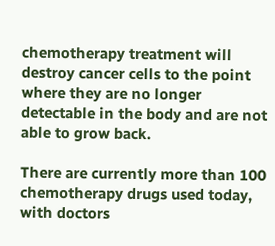chemotherapy treatment will destroy cancer cells to the point where they are no longer detectable in the body and are not able to grow back.

There are currently more than 100 chemotherapy drugs used today, with doctors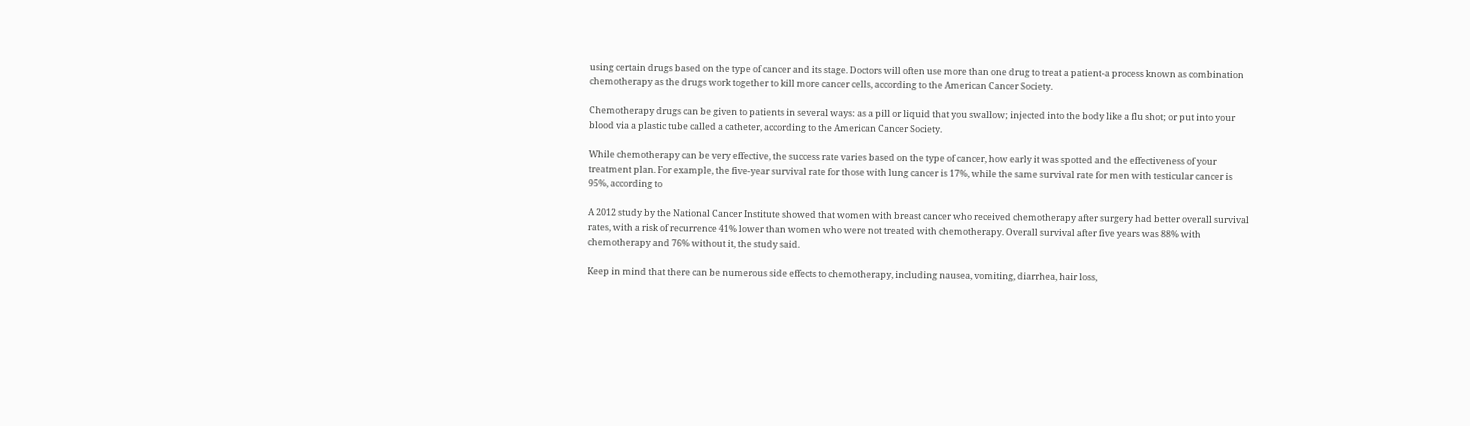using certain drugs based on the type of cancer and its stage. Doctors will often use more than one drug to treat a patient-a process known as combination chemotherapy as the drugs work together to kill more cancer cells, according to the American Cancer Society.

Chemotherapy drugs can be given to patients in several ways: as a pill or liquid that you swallow; injected into the body like a flu shot; or put into your blood via a plastic tube called a catheter, according to the American Cancer Society.

While chemotherapy can be very effective, the success rate varies based on the type of cancer, how early it was spotted and the effectiveness of your treatment plan. For example, the five-year survival rate for those with lung cancer is 17%, while the same survival rate for men with testicular cancer is 95%, according to

A 2012 study by the National Cancer Institute showed that women with breast cancer who received chemotherapy after surgery had better overall survival rates, with a risk of recurrence 41% lower than women who were not treated with chemotherapy. Overall survival after five years was 88% with chemotherapy and 76% without it, the study said.

Keep in mind that there can be numerous side effects to chemotherapy, including nausea, vomiting, diarrhea, hair loss,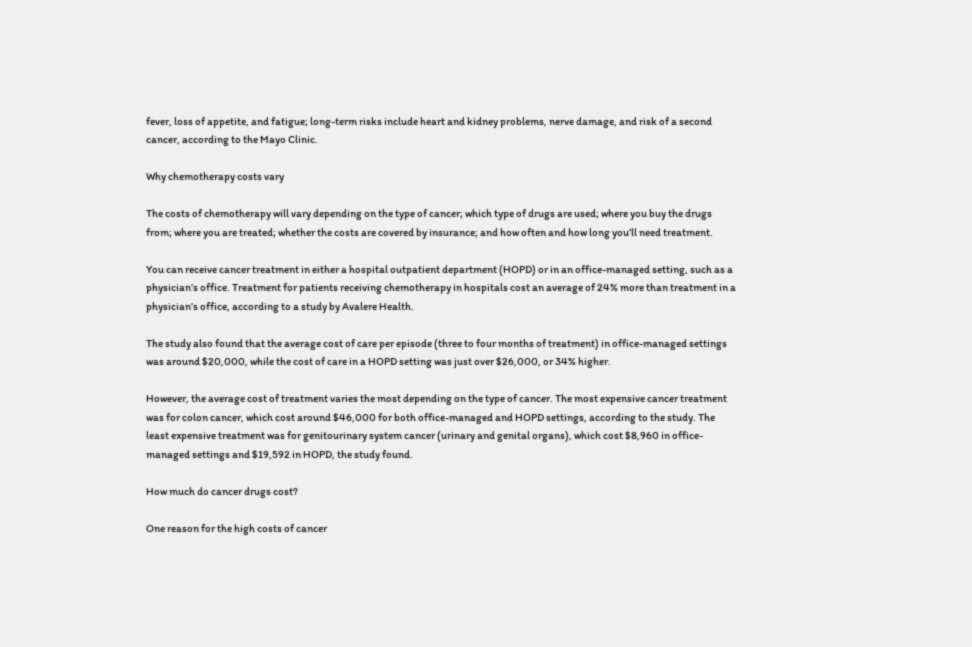fever, loss of appetite, and fatigue; long-term risks include heart and kidney problems, nerve damage, and risk of a second cancer, according to the Mayo Clinic.

Why chemotherapy costs vary

The costs of chemotherapy will vary depending on the type of cancer; which type of drugs are used; where you buy the drugs from; where you are treated; whether the costs are covered by insurance; and how often and how long you’ll need treatment.

You can receive cancer treatment in either a hospital outpatient department (HOPD) or in an office-managed setting, such as a physician’s office. Treatment for patients receiving chemotherapy in hospitals cost an average of 24% more than treatment in a physician’s office, according to a study by Avalere Health.

The study also found that the average cost of care per episode (three to four months of treatment) in office-managed settings was around $20,000, while the cost of care in a HOPD setting was just over $26,000, or 34% higher.

However, the average cost of treatment varies the most depending on the type of cancer. The most expensive cancer treatment was for colon cancer, which cost around $46,000 for both office-managed and HOPD settings, according to the study. The least expensive treatment was for genitourinary system cancer (urinary and genital organs), which cost $8,960 in office-managed settings and $19,592 in HOPD, the study found.

How much do cancer drugs cost?

One reason for the high costs of cancer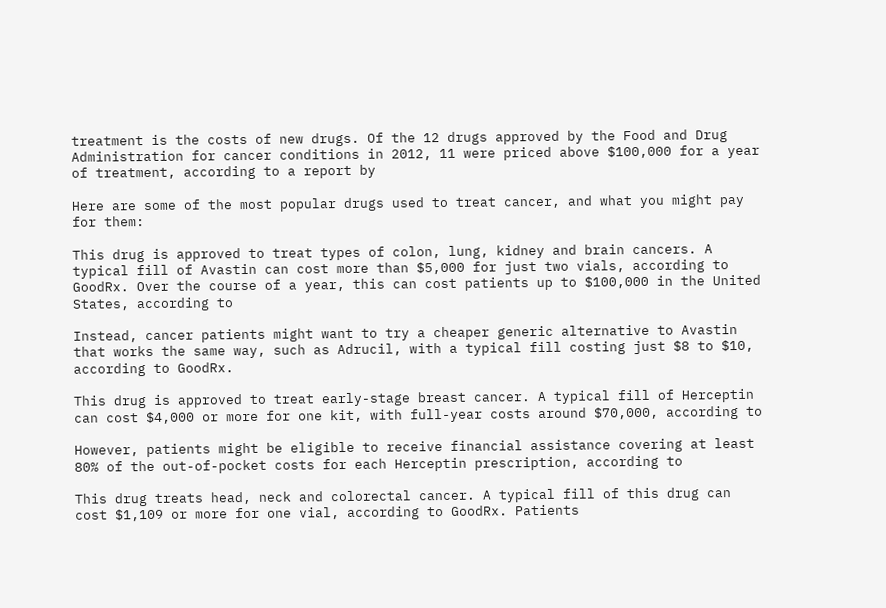treatment is the costs of new drugs. Of the 12 drugs approved by the Food and Drug Administration for cancer conditions in 2012, 11 were priced above $100,000 for a year of treatment, according to a report by

Here are some of the most popular drugs used to treat cancer, and what you might pay for them:

This drug is approved to treat types of colon, lung, kidney and brain cancers. A typical fill of Avastin can cost more than $5,000 for just two vials, according to GoodRx. Over the course of a year, this can cost patients up to $100,000 in the United States, according to

Instead, cancer patients might want to try a cheaper generic alternative to Avastin that works the same way, such as Adrucil, with a typical fill costing just $8 to $10, according to GoodRx.

This drug is approved to treat early-stage breast cancer. A typical fill of Herceptin can cost $4,000 or more for one kit, with full-year costs around $70,000, according to

However, patients might be eligible to receive financial assistance covering at least 80% of the out-of-pocket costs for each Herceptin prescription, according to

This drug treats head, neck and colorectal cancer. A typical fill of this drug can cost $1,109 or more for one vial, according to GoodRx. Patients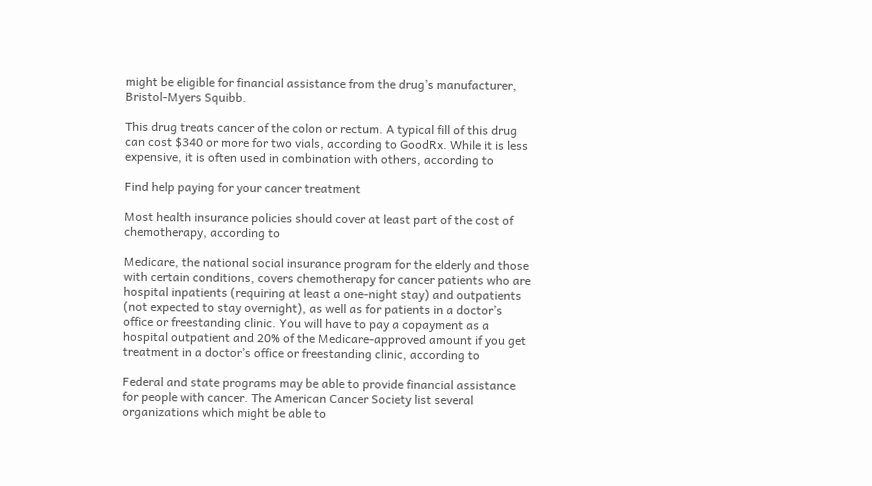might be eligible for financial assistance from the drug’s manufacturer, Bristol-Myers Squibb.

This drug treats cancer of the colon or rectum. A typical fill of this drug can cost $340 or more for two vials, according to GoodRx. While it is less expensive, it is often used in combination with others, according to

Find help paying for your cancer treatment

Most health insurance policies should cover at least part of the cost of chemotherapy, according to

Medicare, the national social insurance program for the elderly and those with certain conditions, covers chemotherapy for cancer patients who are hospital inpatients (requiring at least a one-night stay) and outpatients (not expected to stay overnight), as well as for patients in a doctor’s office or freestanding clinic. You will have to pay a copayment as a hospital outpatient and 20% of the Medicare-approved amount if you get treatment in a doctor’s office or freestanding clinic, according to

Federal and state programs may be able to provide financial assistance for people with cancer. The American Cancer Society list several organizations which might be able to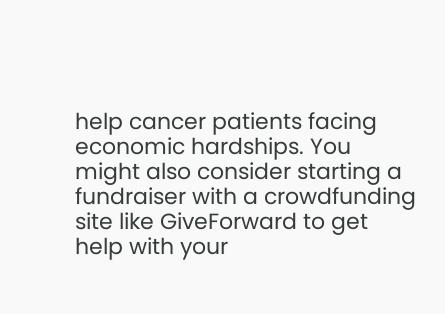help cancer patients facing economic hardships. You might also consider starting a fundraiser with a crowdfunding site like GiveForward to get help with your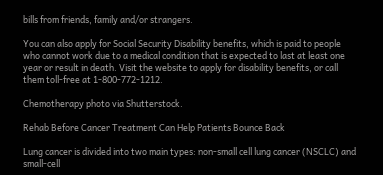bills from friends, family and/or strangers.

You can also apply for Social Security Disability benefits, which is paid to people who cannot work due to a medical condition that is expected to last at least one year or result in death. Visit the website to apply for disability benefits, or call them toll-free at 1-800-772-1212.

Chemotherapy photo via Shutterstock.

Rehab Before Cancer Treatment Can Help Patients Bounce Back

Lung cancer is divided into two main types: non-small cell lung cancer (NSCLC) and small-cell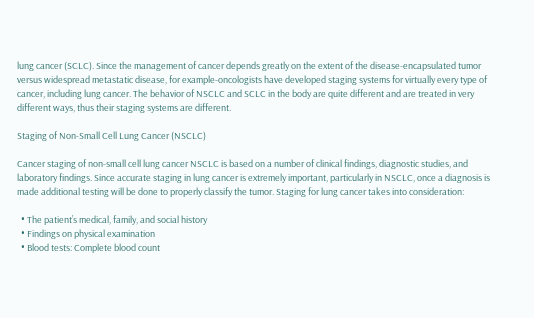lung cancer (SCLC). Since the management of cancer depends greatly on the extent of the disease-encapsulated tumor versus widespread metastatic disease, for example-oncologists have developed staging systems for virtually every type of cancer, including lung cancer. The behavior of NSCLC and SCLC in the body are quite different and are treated in very different ways, thus their staging systems are different.

Staging of Non-Small Cell Lung Cancer (NSCLC)

Cancer staging of non-small cell lung cancer NSCLC is based on a number of clinical findings, diagnostic studies, and laboratory findings. Since accurate staging in lung cancer is extremely important, particularly in NSCLC, once a diagnosis is made additional testing will be done to properly classify the tumor. Staging for lung cancer takes into consideration:

  • The patient’s medical, family, and social history
  • Findings on physical examination
  • Blood tests: Complete blood count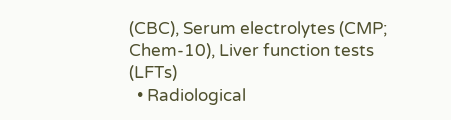(CBC), Serum electrolytes (CMP; Chem-10), Liver function tests (LFTs)
  • Radiological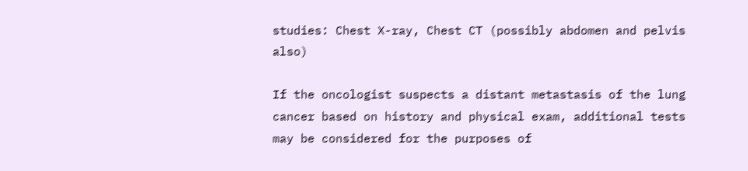studies: Chest X-ray, Chest CT (possibly abdomen and pelvis also)

If the oncologist suspects a distant metastasis of the lung cancer based on history and physical exam, additional tests may be considered for the purposes of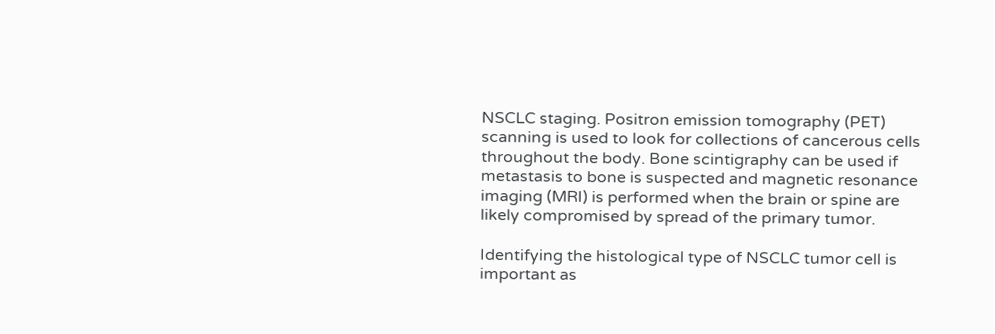NSCLC staging. Positron emission tomography (PET) scanning is used to look for collections of cancerous cells throughout the body. Bone scintigraphy can be used if metastasis to bone is suspected and magnetic resonance imaging (MRI) is performed when the brain or spine are likely compromised by spread of the primary tumor.

Identifying the histological type of NSCLC tumor cell is important as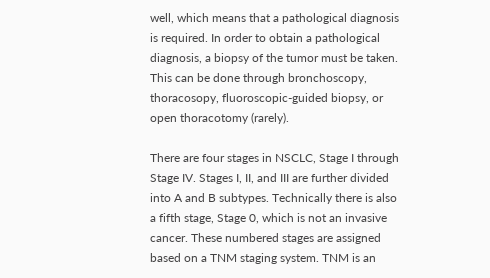well, which means that a pathological diagnosis is required. In order to obtain a pathological diagnosis, a biopsy of the tumor must be taken. This can be done through bronchoscopy, thoracosopy, fluoroscopic-guided biopsy, or open thoracotomy (rarely).

There are four stages in NSCLC, Stage I through Stage IV. Stages I, II, and III are further divided into A and B subtypes. Technically there is also a fifth stage, Stage 0, which is not an invasive cancer. These numbered stages are assigned based on a TNM staging system. TNM is an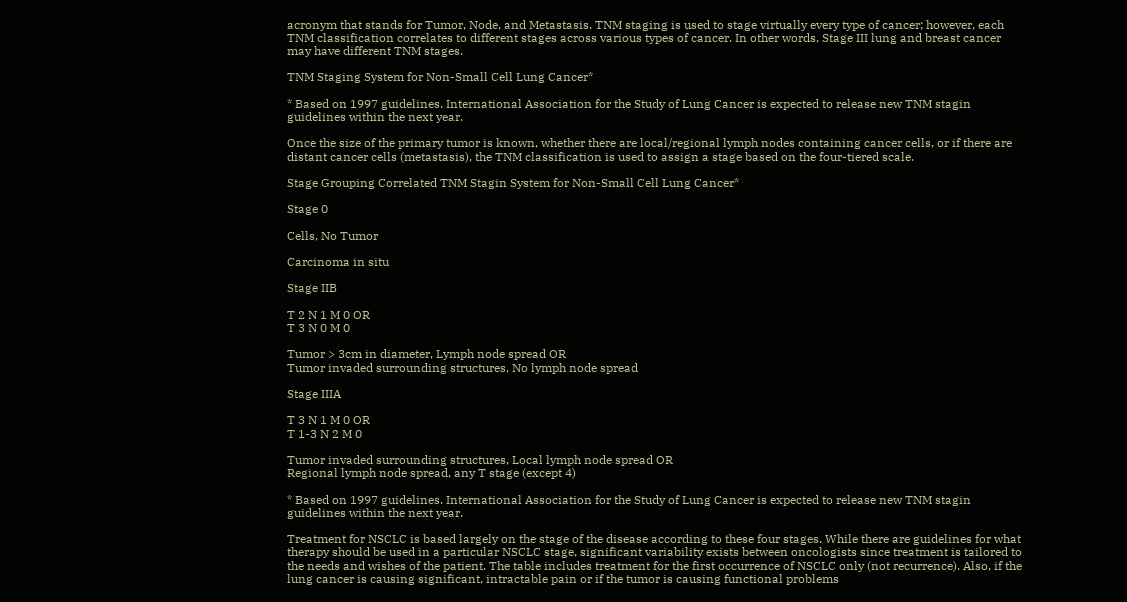acronym that stands for Tumor, Node, and Metastasis. TNM staging is used to stage virtually every type of cancer; however, each TNM classification correlates to different stages across various types of cancer. In other words, Stage III lung and breast cancer may have different TNM stages.

TNM Staging System for Non-Small Cell Lung Cancer*

* Based on 1997 guidelines. International Association for the Study of Lung Cancer is expected to release new TNM stagin guidelines within the next year.

Once the size of the primary tumor is known, whether there are local/regional lymph nodes containing cancer cells, or if there are distant cancer cells (metastasis), the TNM classification is used to assign a stage based on the four-tiered scale.

Stage Grouping Correlated TNM Stagin System for Non-Small Cell Lung Cancer*

Stage 0

Cells, No Tumor

Carcinoma in situ

Stage IIB

T 2 N 1 M 0 OR
T 3 N 0 M 0

Tumor > 3cm in diameter, Lymph node spread OR
Tumor invaded surrounding structures, No lymph node spread

Stage IIIA

T 3 N 1 M 0 OR
T 1-3 N 2 M 0

Tumor invaded surrounding structures, Local lymph node spread OR
Regional lymph node spread, any T stage (except 4)

* Based on 1997 guidelines. International Association for the Study of Lung Cancer is expected to release new TNM stagin guidelines within the next year.

Treatment for NSCLC is based largely on the stage of the disease according to these four stages. While there are guidelines for what therapy should be used in a particular NSCLC stage, significant variability exists between oncologists since treatment is tailored to the needs and wishes of the patient. The table includes treatment for the first occurrence of NSCLC only (not recurrence). Also, if the lung cancer is causing significant, intractable pain or if the tumor is causing functional problems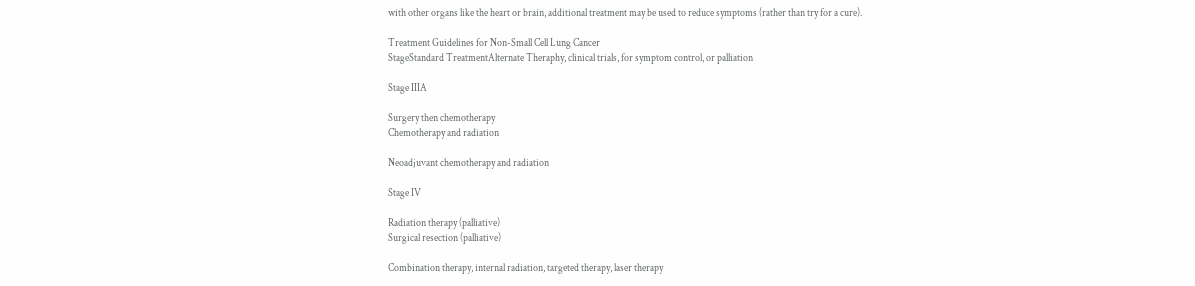with other organs like the heart or brain, additional treatment may be used to reduce symptoms (rather than try for a cure).

Treatment Guidelines for Non-Small Cell Lung Cancer
StageStandard TreatmentAlternate Theraphy, clinical trials, for symptom control, or palliation

Stage IIIA

Surgery then chemotherapy
Chemotherapy and radiation

Neoadjuvant chemotherapy and radiation

Stage IV

Radiation therapy (palliative)
Surgical resection (palliative)

Combination therapy, internal radiation, targeted therapy, laser therapy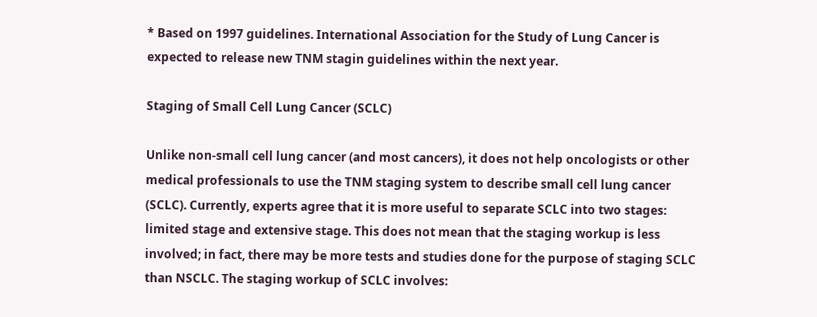* Based on 1997 guidelines. International Association for the Study of Lung Cancer is expected to release new TNM stagin guidelines within the next year.

Staging of Small Cell Lung Cancer (SCLC)

Unlike non-small cell lung cancer (and most cancers), it does not help oncologists or other medical professionals to use the TNM staging system to describe small cell lung cancer (SCLC). Currently, experts agree that it is more useful to separate SCLC into two stages: limited stage and extensive stage. This does not mean that the staging workup is less involved; in fact, there may be more tests and studies done for the purpose of staging SCLC than NSCLC. The staging workup of SCLC involves: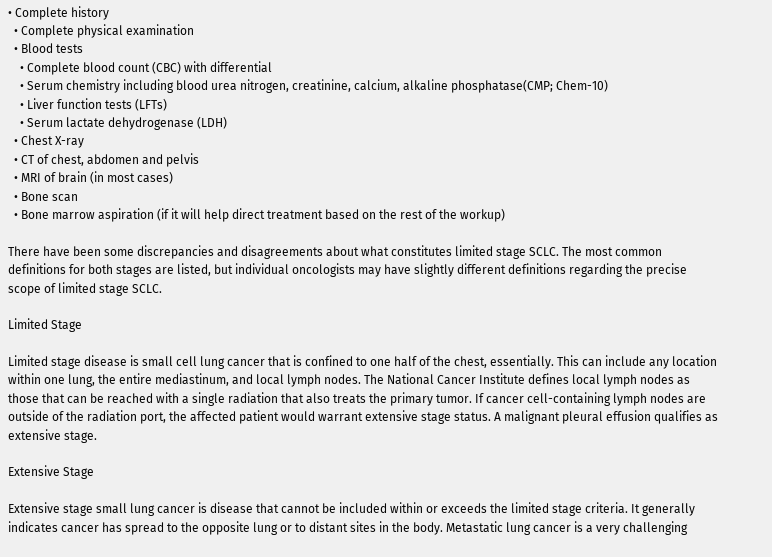• Complete history
  • Complete physical examination
  • Blood tests
    • Complete blood count (CBC) with differential
    • Serum chemistry including blood urea nitrogen, creatinine, calcium, alkaline phosphatase(CMP; Chem-10)
    • Liver function tests (LFTs)
    • Serum lactate dehydrogenase (LDH)
  • Chest X-ray
  • CT of chest, abdomen and pelvis
  • MRI of brain (in most cases)
  • Bone scan
  • Bone marrow aspiration (if it will help direct treatment based on the rest of the workup)

There have been some discrepancies and disagreements about what constitutes limited stage SCLC. The most common definitions for both stages are listed, but individual oncologists may have slightly different definitions regarding the precise scope of limited stage SCLC.

Limited Stage

Limited stage disease is small cell lung cancer that is confined to one half of the chest, essentially. This can include any location within one lung, the entire mediastinum, and local lymph nodes. The National Cancer Institute defines local lymph nodes as those that can be reached with a single radiation that also treats the primary tumor. If cancer cell-containing lymph nodes are outside of the radiation port, the affected patient would warrant extensive stage status. A malignant pleural effusion qualifies as extensive stage.

Extensive Stage

Extensive stage small lung cancer is disease that cannot be included within or exceeds the limited stage criteria. It generally indicates cancer has spread to the opposite lung or to distant sites in the body. Metastatic lung cancer is a very challenging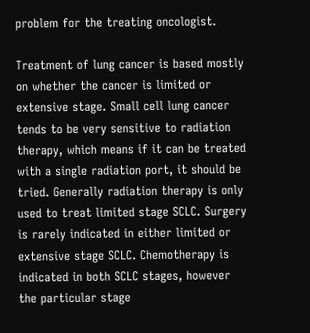problem for the treating oncologist.

Treatment of lung cancer is based mostly on whether the cancer is limited or extensive stage. Small cell lung cancer tends to be very sensitive to radiation therapy, which means if it can be treated with a single radiation port, it should be tried. Generally radiation therapy is only used to treat limited stage SCLC. Surgery is rarely indicated in either limited or extensive stage SCLC. Chemotherapy is indicated in both SCLC stages, however the particular stage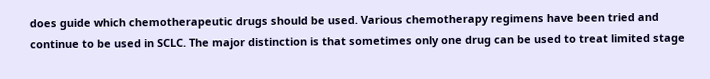does guide which chemotherapeutic drugs should be used. Various chemotherapy regimens have been tried and continue to be used in SCLC. The major distinction is that sometimes only one drug can be used to treat limited stage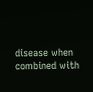disease when combined with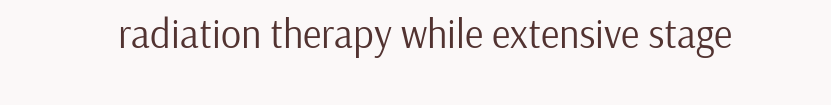radiation therapy while extensive stage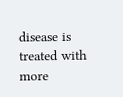disease is treated with more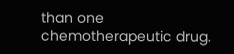than one chemotherapeutic drug.